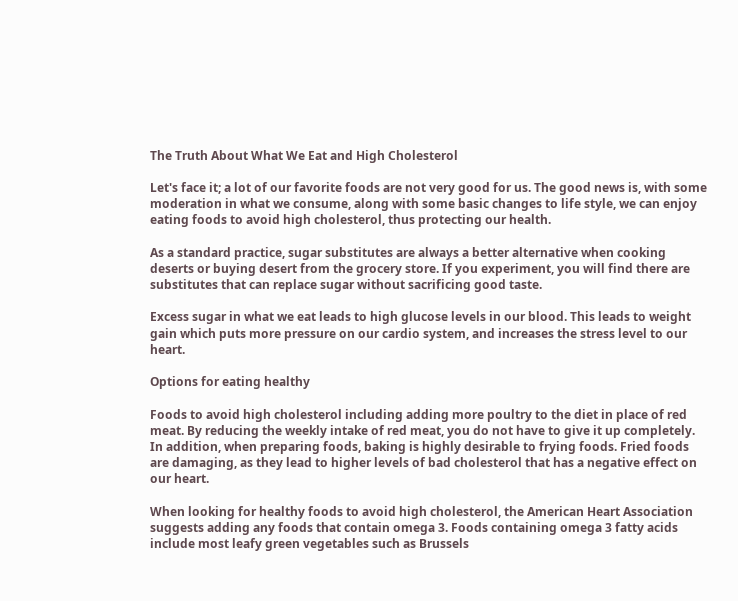The Truth About What We Eat and High Cholesterol

Let's face it; a lot of our favorite foods are not very good for us. The good news is, with some moderation in what we consume, along with some basic changes to life style, we can enjoy eating foods to avoid high cholesterol, thus protecting our health.

As a standard practice, sugar substitutes are always a better alternative when cooking deserts or buying desert from the grocery store. If you experiment, you will find there are substitutes that can replace sugar without sacrificing good taste.

Excess sugar in what we eat leads to high glucose levels in our blood. This leads to weight gain which puts more pressure on our cardio system, and increases the stress level to our heart.

Options for eating healthy

Foods to avoid high cholesterol including adding more poultry to the diet in place of red meat. By reducing the weekly intake of red meat, you do not have to give it up completely. In addition, when preparing foods, baking is highly desirable to frying foods. Fried foods are damaging, as they lead to higher levels of bad cholesterol that has a negative effect on our heart.

When looking for healthy foods to avoid high cholesterol, the American Heart Association suggests adding any foods that contain omega 3. Foods containing omega 3 fatty acids include most leafy green vegetables such as Brussels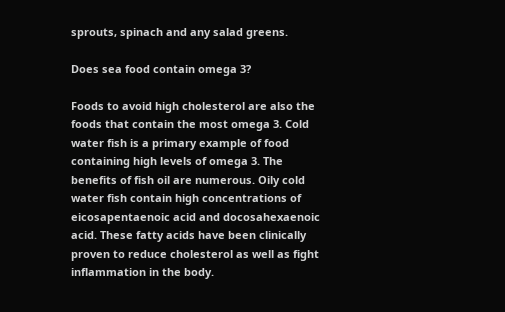sprouts, spinach and any salad greens.

Does sea food contain omega 3?

Foods to avoid high cholesterol are also the foods that contain the most omega 3. Cold water fish is a primary example of food containing high levels of omega 3. The benefits of fish oil are numerous. Oily cold water fish contain high concentrations of eicosapentaenoic acid and docosahexaenoic acid. These fatty acids have been clinically proven to reduce cholesterol as well as fight inflammation in the body.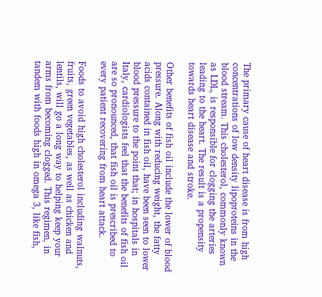The primary cause of heart disease is from high concentrations of low density lipoproteins in the blood stream. This cholesterol, commonly known as LDL, is responsible for clogging the arteries leading to the heart. The result is a propensity towards heart disease and stroke.

Other benefits of fish oil include the lower of blood pressure. Along with reducing weight, the fatty acids contained in fish oil, have been seen to lower blood pressure to the point that; in hospitals in Italy, cardiologists feel that the benefits of fish oil are so pronounced, that fish oil is prescribed to every patient recovering from heart attack.

Foods to avoid high cholesterol including walnuts, fruits, green vegetables, as well as chicken and lentils, will go a long way to helping keep your arms from becoming clogged. This regimen, in tandem with foods high in omega 3, like fish,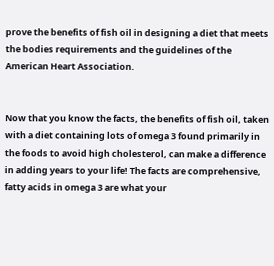prove the benefits of fish oil in designing a diet that meets the bodies requirements and the guidelines of the American Heart Association.


Now that you know the facts, the benefits of fish oil, taken with a diet containing lots of omega 3 found primarily in the foods to avoid high cholesterol, can make a difference in adding years to your life! The facts are comprehensive, fatty acids in omega 3 are what your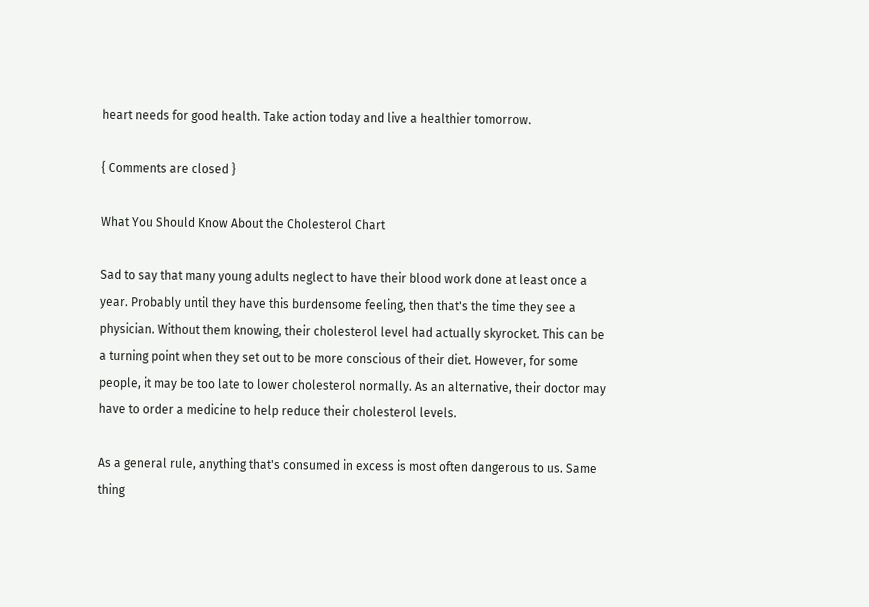heart needs for good health. Take action today and live a healthier tomorrow.

{ Comments are closed }

What You Should Know About the Cholesterol Chart

Sad to say that many young adults neglect to have their blood work done at least once a year. Probably until they have this burdensome feeling, then that's the time they see a physician. Without them knowing, their cholesterol level had actually skyrocket. This can be a turning point when they set out to be more conscious of their diet. However, for some people, it may be too late to lower cholesterol normally. As an alternative, their doctor may have to order a medicine to help reduce their cholesterol levels.

As a general rule, anything that's consumed in excess is most often dangerous to us. Same thing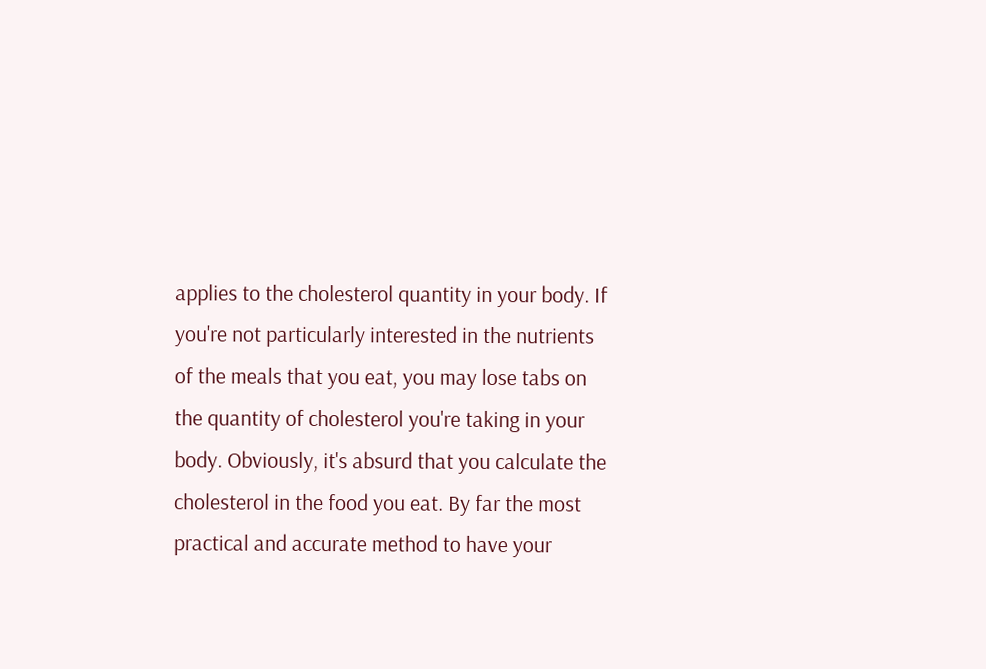applies to the cholesterol quantity in your body. If you're not particularly interested in the nutrients of the meals that you eat, you may lose tabs on the quantity of cholesterol you're taking in your body. Obviously, it's absurd that you calculate the cholesterol in the food you eat. By far the most practical and accurate method to have your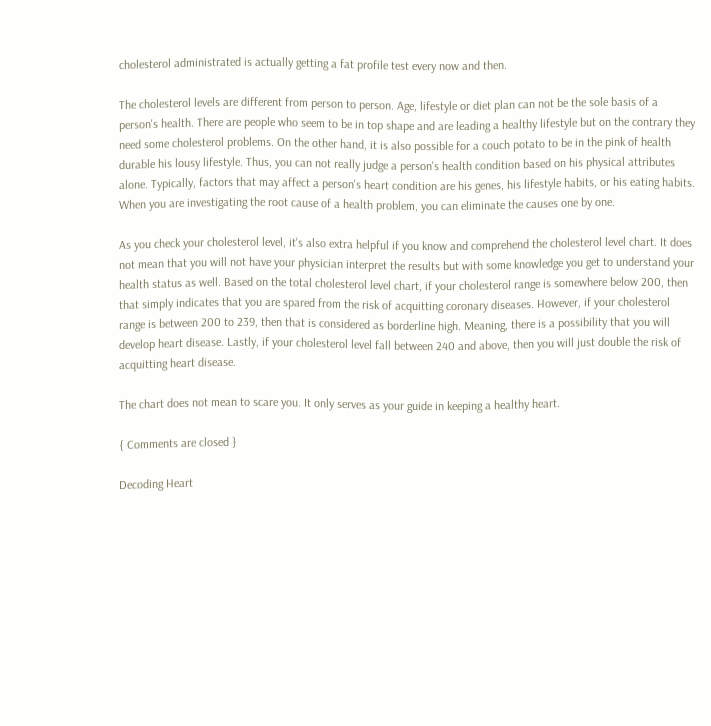cholesterol administrated is actually getting a fat profile test every now and then.

The cholesterol levels are different from person to person. Age, lifestyle or diet plan can not be the sole basis of a person's health. There are people who seem to be in top shape and are leading a healthy lifestyle but on the contrary they need some cholesterol problems. On the other hand, it is also possible for a couch potato to be in the pink of health durable his lousy lifestyle. Thus, you can not really judge a person's health condition based on his physical attributes alone. Typically, factors that may affect a person's heart condition are his genes, his lifestyle habits, or his eating habits. When you are investigating the root cause of a health problem, you can eliminate the causes one by one.

As you check your cholesterol level, it's also extra helpful if you know and comprehend the cholesterol level chart. It does not mean that you will not have your physician interpret the results but with some knowledge you get to understand your health status as well. Based on the total cholesterol level chart, if your cholesterol range is somewhere below 200, then that simply indicates that you are spared from the risk of acquitting coronary diseases. However, if your cholesterol range is between 200 to 239, then that is considered as borderline high. Meaning, there is a possibility that you will develop heart disease. Lastly, if your cholesterol level fall between 240 and above, then you will just double the risk of acquitting heart disease.

The chart does not mean to scare you. It only serves as your guide in keeping a healthy heart.

{ Comments are closed }

Decoding Heart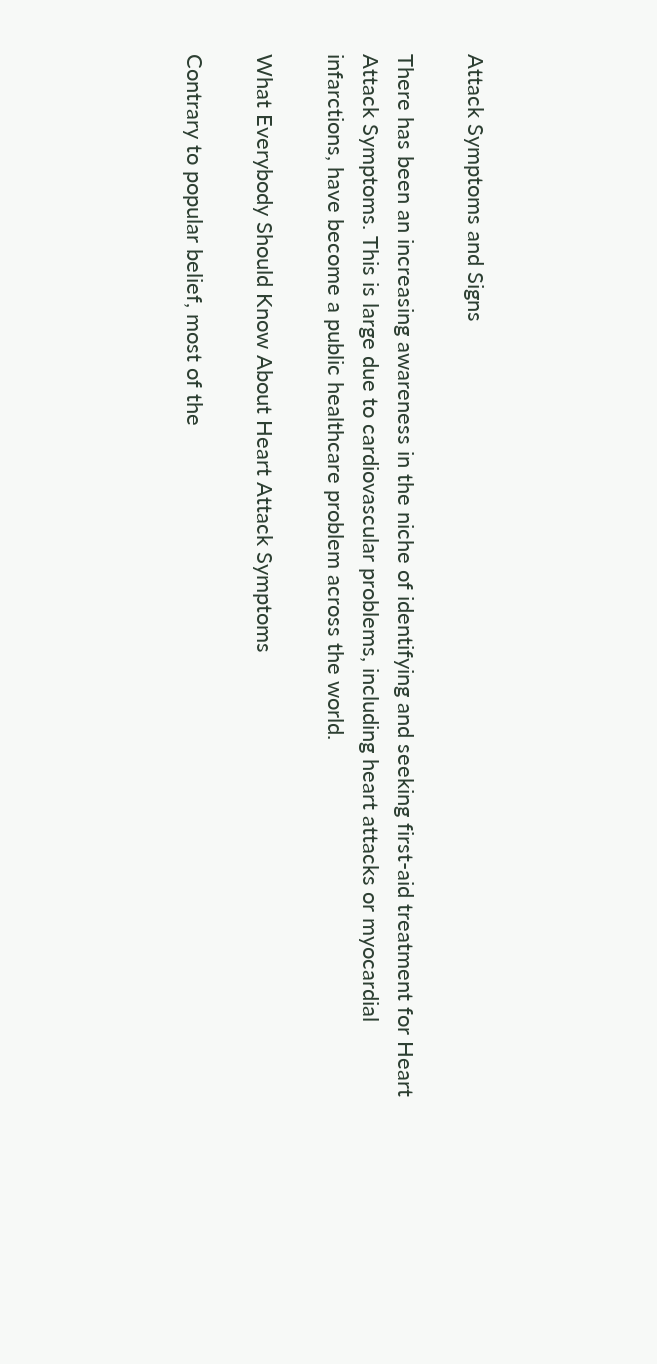Attack Symptoms and Signs

There has been an increasing awareness in the niche of identifying and seeking first-aid treatment for Heart Attack Symptoms. This is large due to cardiovascular problems, including heart attacks or myocardial infarctions, have become a public healthcare problem across the world.

What Everybody Should Know About Heart Attack Symptoms

Contrary to popular belief, most of the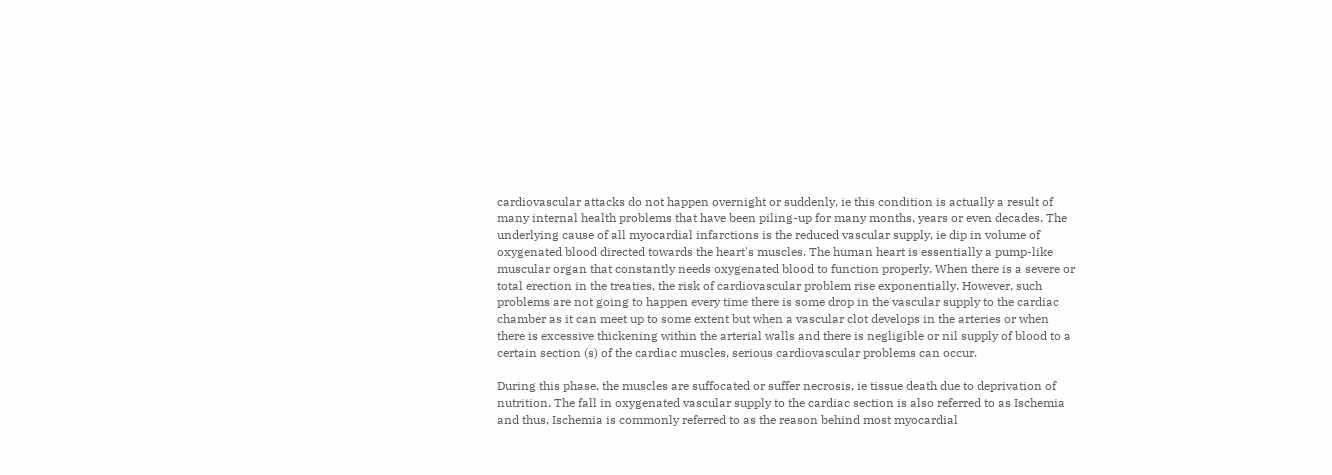cardiovascular attacks do not happen overnight or suddenly, ie this condition is actually a result of many internal health problems that have been piling-up for many months, years or even decades. The underlying cause of all myocardial infarctions is the reduced vascular supply, ie dip in volume of oxygenated blood directed towards the heart's muscles. The human heart is essentially a pump-like muscular organ that constantly needs oxygenated blood to function properly. When there is a severe or total erection in the treaties, the risk of cardiovascular problem rise exponentially. However, such problems are not going to happen every time there is some drop in the vascular supply to the cardiac chamber as it can meet up to some extent but when a vascular clot develops in the arteries or when there is excessive thickening within the arterial walls and there is negligible or nil supply of blood to a certain section (s) of the cardiac muscles, serious cardiovascular problems can occur.

During this phase, the muscles are suffocated or suffer necrosis, ie tissue death due to deprivation of nutrition. The fall in oxygenated vascular supply to the cardiac section is also referred to as Ischemia and thus, Ischemia is commonly referred to as the reason behind most myocardial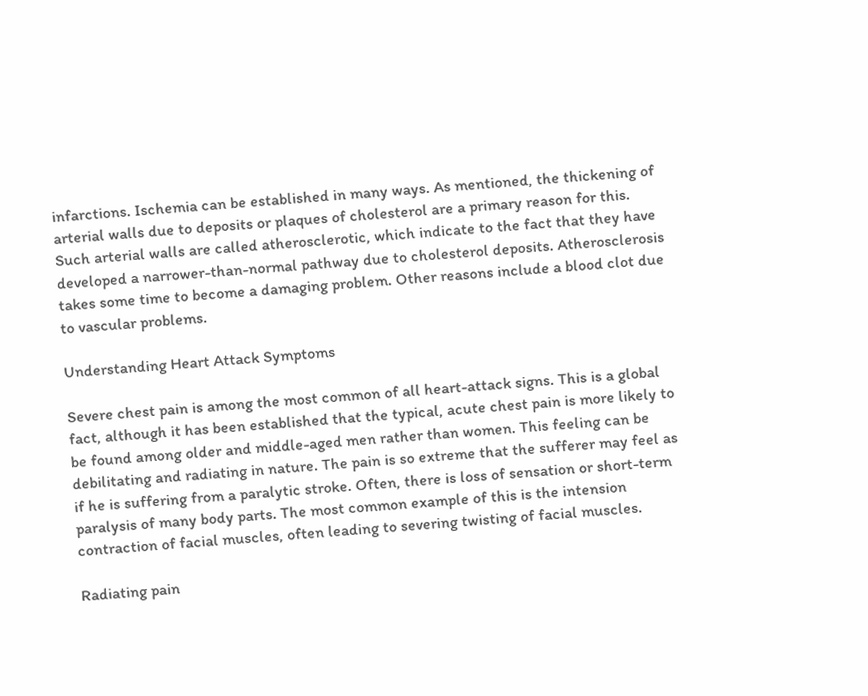infarctions. Ischemia can be established in many ways. As mentioned, the thickening of arterial walls due to deposits or plaques of cholesterol are a primary reason for this. Such arterial walls are called atherosclerotic, which indicate to the fact that they have developed a narrower-than-normal pathway due to cholesterol deposits. Atherosclerosis takes some time to become a damaging problem. Other reasons include a blood clot due to vascular problems.

Understanding Heart Attack Symptoms

Severe chest pain is among the most common of all heart-attack signs. This is a global fact, although it has been established that the typical, acute chest pain is more likely to be found among older and middle-aged men rather than women. This feeling can be debilitating and radiating in nature. The pain is so extreme that the sufferer may feel as if he is suffering from a paralytic stroke. Often, there is loss of sensation or short-term paralysis of many body parts. The most common example of this is the intension contraction of facial muscles, often leading to severing twisting of facial muscles.

Radiating pain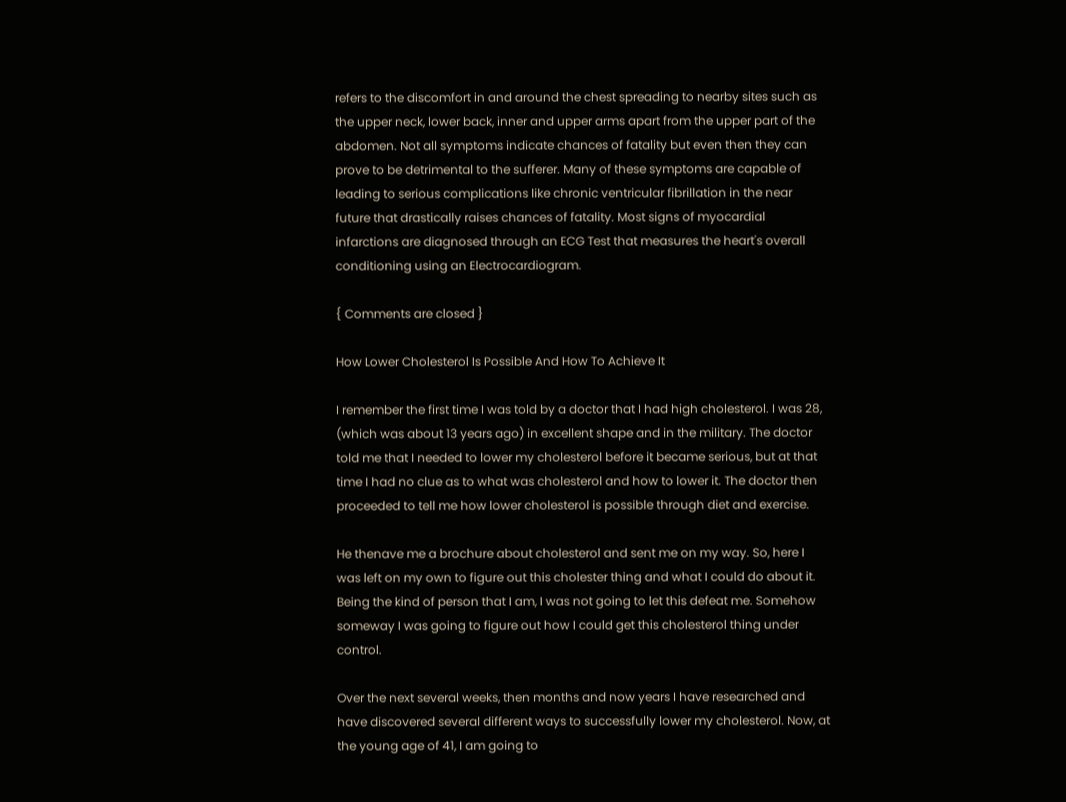refers to the discomfort in and around the chest spreading to nearby sites such as the upper neck, lower back, inner and upper arms apart from the upper part of the abdomen. Not all symptoms indicate chances of fatality but even then they can prove to be detrimental to the sufferer. Many of these symptoms are capable of leading to serious complications like chronic ventricular fibrillation in the near future that drastically raises chances of fatality. Most signs of myocardial infarctions are diagnosed through an ECG Test that measures the heart's overall conditioning using an Electrocardiogram.

{ Comments are closed }

How Lower Cholesterol Is Possible And How To Achieve It

I remember the first time I was told by a doctor that I had high cholesterol. I was 28, (which was about 13 years ago) in excellent shape and in the military. The doctor told me that I needed to lower my cholesterol before it became serious, but at that time I had no clue as to what was cholesterol and how to lower it. The doctor then proceeded to tell me how lower cholesterol is possible through diet and exercise.

He thenave me a brochure about cholesterol and sent me on my way. So, here I was left on my own to figure out this cholester thing and what I could do about it. Being the kind of person that I am, I was not going to let this defeat me. Somehow someway I was going to figure out how I could get this cholesterol thing under control.

Over the next several weeks, then months and now years I have researched and have discovered several different ways to successfully lower my cholesterol. Now, at the young age of 41, I am going to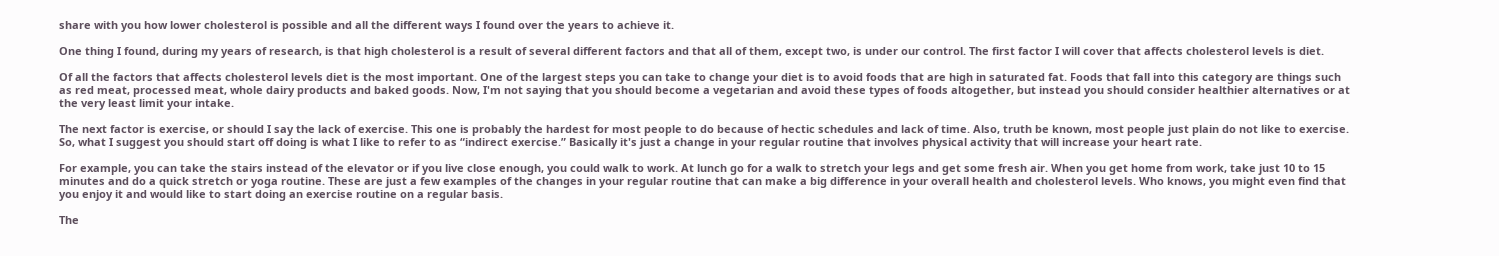share with you how lower cholesterol is possible and all the different ways I found over the years to achieve it.

One thing I found, during my years of research, is that high cholesterol is a result of several different factors and that all of them, except two, is under our control. The first factor I will cover that affects cholesterol levels is diet.

Of all the factors that affects cholesterol levels diet is the most important. One of the largest steps you can take to change your diet is to avoid foods that are high in saturated fat. Foods that fall into this category are things such as red meat, processed meat, whole dairy products and baked goods. Now, I'm not saying that you should become a vegetarian and avoid these types of foods altogether, but instead you should consider healthier alternatives or at the very least limit your intake.

The next factor is exercise, or should I say the lack of exercise. This one is probably the hardest for most people to do because of hectic schedules and lack of time. Also, truth be known, most people just plain do not like to exercise. So, what I suggest you should start off doing is what I like to refer to as “indirect exercise.” Basically it's just a change in your regular routine that involves physical activity that will increase your heart rate.

For example, you can take the stairs instead of the elevator or if you live close enough, you could walk to work. At lunch go for a walk to stretch your legs and get some fresh air. When you get home from work, take just 10 to 15 minutes and do a quick stretch or yoga routine. These are just a few examples of the changes in your regular routine that can make a big difference in your overall health and cholesterol levels. Who knows, you might even find that you enjoy it and would like to start doing an exercise routine on a regular basis.

The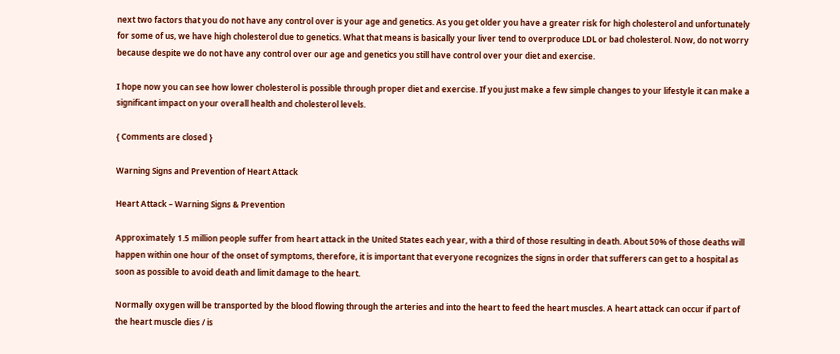next two factors that you do not have any control over is your age and genetics. As you get older you have a greater risk for high cholesterol and unfortunately for some of us, we have high cholesterol due to genetics. What that means is basically your liver tend to overproduce LDL or bad cholesterol. Now, do not worry because despite we do not have any control over our age and genetics you still have control over your diet and exercise.

I hope now you can see how lower cholesterol is possible through proper diet and exercise. If you just make a few simple changes to your lifestyle it can make a significant impact on your overall health and cholesterol levels.

{ Comments are closed }

Warning Signs and Prevention of Heart Attack

Heart Attack – Warning Signs & Prevention

Approximately 1.5 million people suffer from heart attack in the United States each year, with a third of those resulting in death. About 50% of those deaths will happen within one hour of the onset of symptoms, therefore, it is important that everyone recognizes the signs in order that sufferers can get to a hospital as soon as possible to avoid death and limit damage to the heart.

Normally oxygen will be transported by the blood flowing through the arteries and into the heart to feed the heart muscles. A heart attack can occur if part of the heart muscle dies / is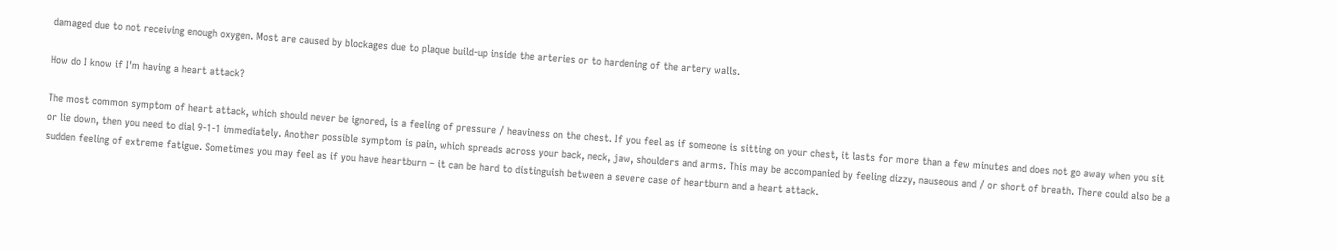damaged due to not receiving enough oxygen. Most are caused by blockages due to plaque build-up inside the arteries or to hardening of the artery walls.

How do I know if I'm having a heart attack?

The most common symptom of heart attack, which should never be ignored, is a feeling of pressure / heaviness on the chest. If you feel as if someone is sitting on your chest, it lasts for more than a few minutes and does not go away when you sit or lie down, then you need to dial 9-1-1 immediately. Another possible symptom is pain, which spreads across your back, neck, jaw, shoulders and arms. This may be accompanied by feeling dizzy, nauseous and / or short of breath. There could also be a sudden feeling of extreme fatigue. Sometimes you may feel as if you have heartburn – it can be hard to distinguish between a severe case of heartburn and a heart attack.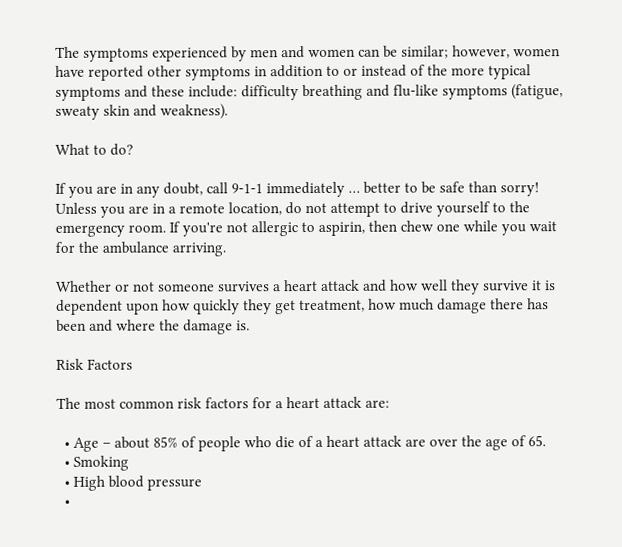The symptoms experienced by men and women can be similar; however, women have reported other symptoms in addition to or instead of the more typical symptoms and these include: difficulty breathing and flu-like symptoms (fatigue, sweaty skin and weakness).

What to do?

If you are in any doubt, call 9-1-1 immediately … better to be safe than sorry! Unless you are in a remote location, do not attempt to drive yourself to the emergency room. If you're not allergic to aspirin, then chew one while you wait for the ambulance arriving.

Whether or not someone survives a heart attack and how well they survive it is dependent upon how quickly they get treatment, how much damage there has been and where the damage is.

Risk Factors

The most common risk factors for a heart attack are:

  • Age – about 85% of people who die of a heart attack are over the age of 65.
  • Smoking
  • High blood pressure
  •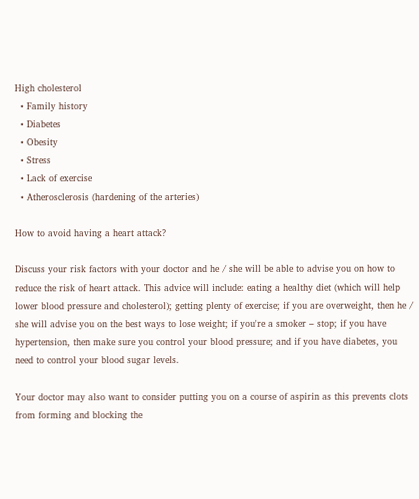High cholesterol
  • Family history
  • Diabetes
  • Obesity
  • Stress
  • Lack of exercise
  • Atherosclerosis (hardening of the arteries)

How to avoid having a heart attack?

Discuss your risk factors with your doctor and he / she will be able to advise you on how to reduce the risk of heart attack. This advice will include: eating a healthy diet (which will help lower blood pressure and cholesterol); getting plenty of exercise; if you are overweight, then he / she will advise you on the best ways to lose weight; if you're a smoker – stop; if you have hypertension, then make sure you control your blood pressure; and if you have diabetes, you need to control your blood sugar levels.

Your doctor may also want to consider putting you on a course of aspirin as this prevents clots from forming and blocking the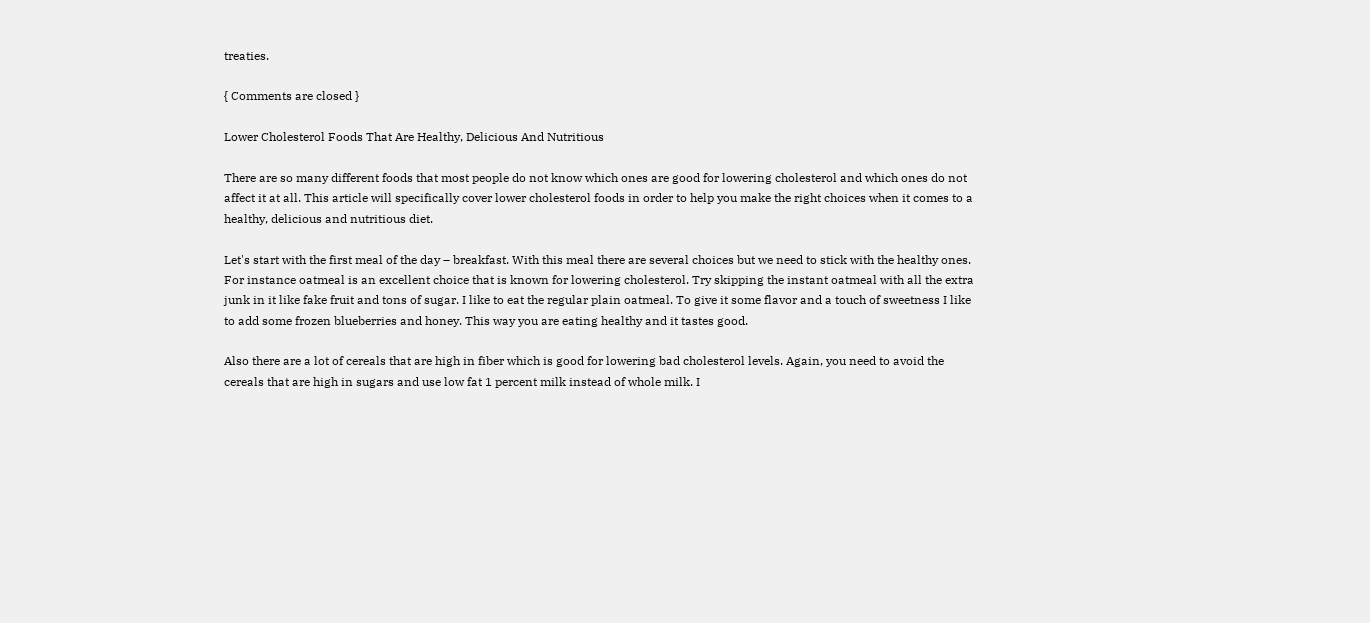treaties.

{ Comments are closed }

Lower Cholesterol Foods That Are Healthy, Delicious And Nutritious

There are so many different foods that most people do not know which ones are good for lowering cholesterol and which ones do not affect it at all. This article will specifically cover lower cholesterol foods in order to help you make the right choices when it comes to a healthy, delicious and nutritious diet.

Let's start with the first meal of the day – breakfast. With this meal there are several choices but we need to stick with the healthy ones. For instance oatmeal is an excellent choice that is known for lowering cholesterol. Try skipping the instant oatmeal with all the extra junk in it like fake fruit and tons of sugar. I like to eat the regular plain oatmeal. To give it some flavor and a touch of sweetness I like to add some frozen blueberries and honey. This way you are eating healthy and it tastes good.

Also there are a lot of cereals that are high in fiber which is good for lowering bad cholesterol levels. Again, you need to avoid the cereals that are high in sugars and use low fat 1 percent milk instead of whole milk. I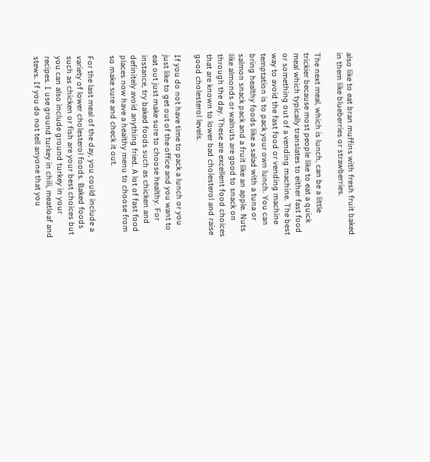also like to eat bran muffins with fresh fruit baked in them like blueberries or strawberries.

The next meal, which is lunch, can be a little trickier because most people like to eat a quick meal which typically translates to either fast food or something out of a vending machine. The best way to avoid the fast food or vending machine temptation is to pack your own lunch. You can bring healthy foods like a salad with a tuna or salmon snack pack and a fruit like an apple. Nuts like almonds or walnuts are good to snack on through the day. These are excellent food choices that are known to lower bad cholesterol and raise good cholesterol levels.

If you do not have time to pack a lunch or you just like to get out of the office and you want to eat out just make sure to choose healthy. For instance, try baked foods such as chicken and definitely avoid anything fried. A lot of fast food places now have a healthy menu to choose from so make sure and check it out.

For the last meal of the day, you could include a variety of lower cholesterol foods. Baked foods such as chicken or fish are your best choices but you can also include ground turkey in your recipes. I use ground turkey in chili, meatloaf and stews. If you do not tell anyone that you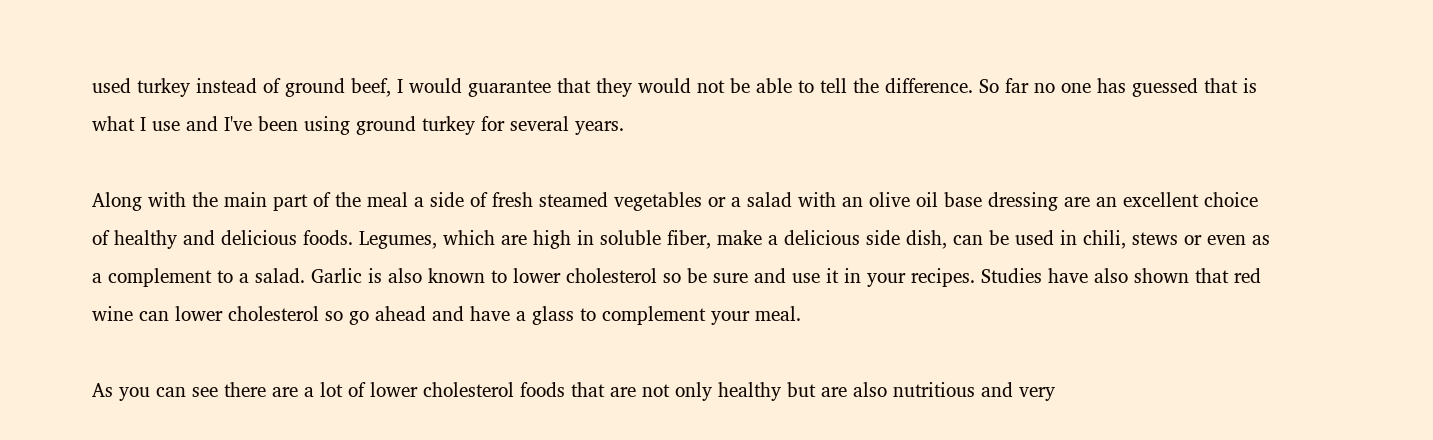used turkey instead of ground beef, I would guarantee that they would not be able to tell the difference. So far no one has guessed that is what I use and I've been using ground turkey for several years.

Along with the main part of the meal a side of fresh steamed vegetables or a salad with an olive oil base dressing are an excellent choice of healthy and delicious foods. Legumes, which are high in soluble fiber, make a delicious side dish, can be used in chili, stews or even as a complement to a salad. Garlic is also known to lower cholesterol so be sure and use it in your recipes. Studies have also shown that red wine can lower cholesterol so go ahead and have a glass to complement your meal.

As you can see there are a lot of lower cholesterol foods that are not only healthy but are also nutritious and very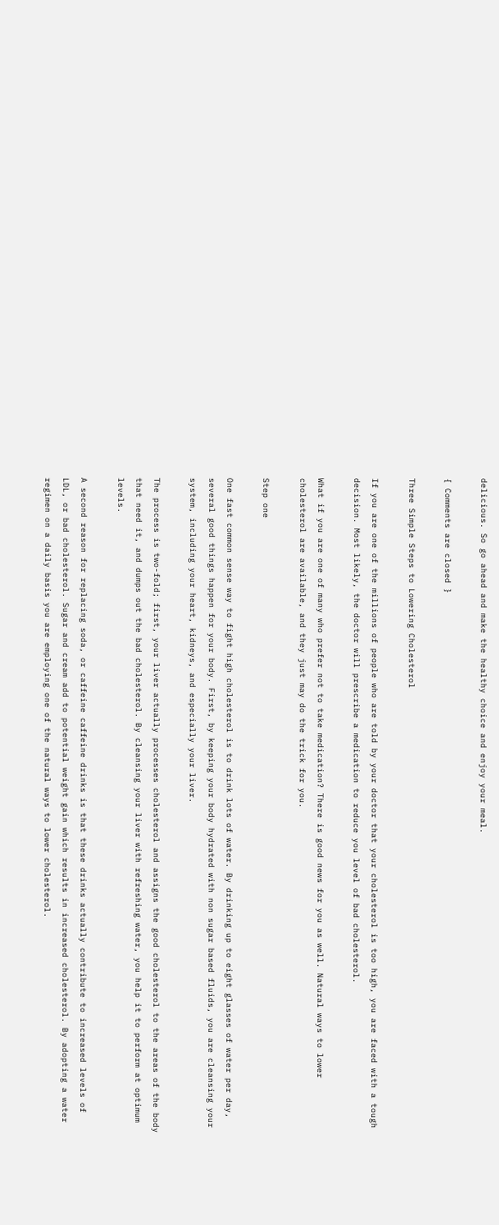delicious. So go ahead and make the healthy choice and enjoy your meal.

{ Comments are closed }

Three Simple Steps to Lowering Cholesterol

If you are one of the millions of people who are told by your doctor that your cholesterol is too high, you are faced with a tough decision. Most likely, the doctor will prescribe a medication to reduce you level of bad cholesterol.

What if you are one of many who prefer not to take medication? There is good news for you as well. Natural ways to lower cholesterol are available, and they just may do the trick for you.

Step one

One fast common sense way to fight high cholesterol is to drink lots of water. By drinking up to eight glasses of water per day, several good things happen for your body. First, by keeping your body hydrated with non sugar based fluids, you are cleansing your system, including your heart, kidneys, and especially your liver.

The process is two-fold; first, your liver actually processes cholesterol and assigns the good cholesterol to the areas of the body that need it, and dumps out the bad cholesterol. By cleansing your liver with refreshing water, you help it to perform at optimum levels.

A second reason for replacing soda, or caffeine caffeine drinks is that these drinks actually contribute to increased levels of LDL, or bad cholesterol. Sugar and cream add to potential weight gain which results in increased cholesterol. By adopting a water regimen on a daily basis you are employing one of the natural ways to lower cholesterol.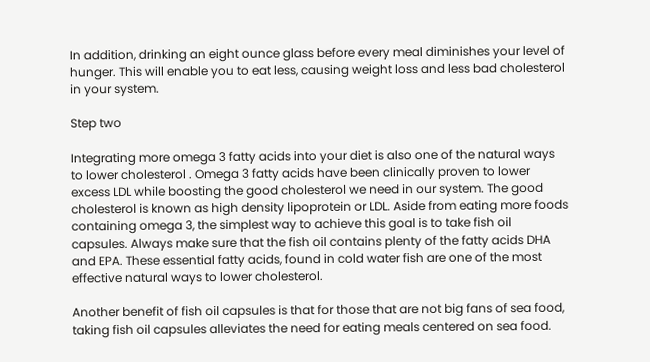In addition, drinking an eight ounce glass before every meal diminishes your level of hunger. This will enable you to eat less, causing weight loss and less bad cholesterol in your system.

Step two

Integrating more omega 3 fatty acids into your diet is also one of the natural ways to lower cholesterol . Omega 3 fatty acids have been clinically proven to lower excess LDL while boosting the good cholesterol we need in our system. The good cholesterol is known as high density lipoprotein or LDL. Aside from eating more foods containing omega 3, the simplest way to achieve this goal is to take fish oil capsules. Always make sure that the fish oil contains plenty of the fatty acids DHA and EPA. These essential fatty acids, found in cold water fish are one of the most effective natural ways to lower cholesterol.

Another benefit of fish oil capsules is that for those that are not big fans of sea food, taking fish oil capsules alleviates the need for eating meals centered on sea food.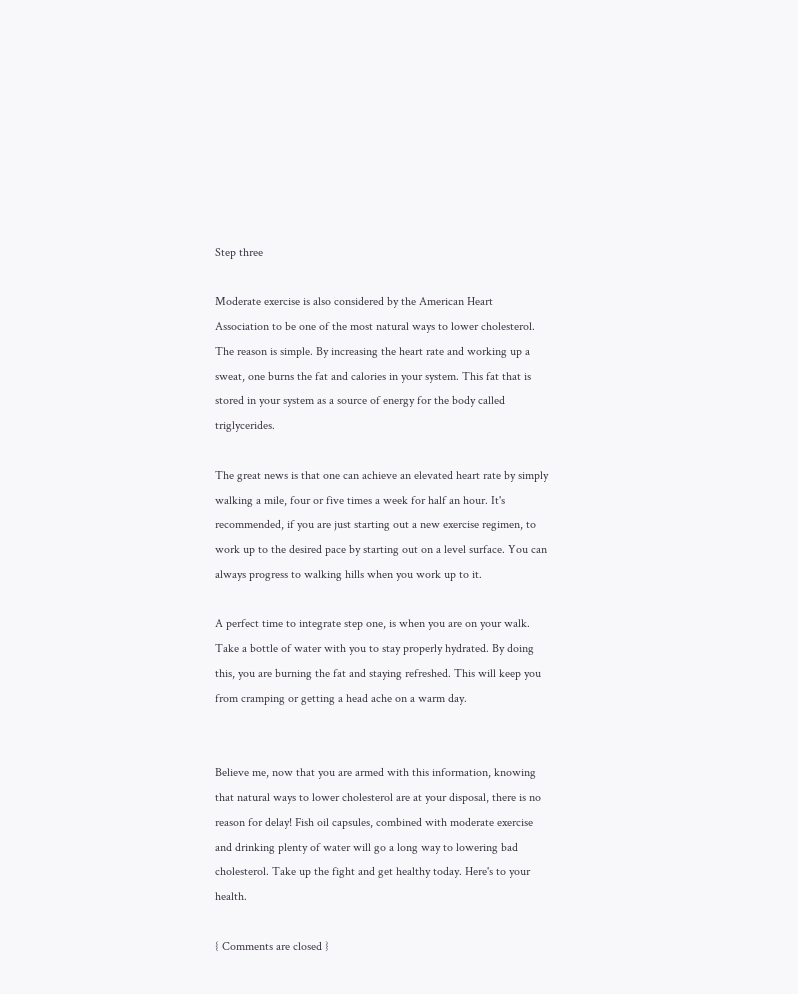Step three

Moderate exercise is also considered by the American Heart Association to be one of the most natural ways to lower cholesterol. The reason is simple. By increasing the heart rate and working up a sweat, one burns the fat and calories in your system. This fat that is stored in your system as a source of energy for the body called triglycerides.

The great news is that one can achieve an elevated heart rate by simply walking a mile, four or five times a week for half an hour. It's recommended, if you are just starting out a new exercise regimen, to work up to the desired pace by starting out on a level surface. You can always progress to walking hills when you work up to it.

A perfect time to integrate step one, is when you are on your walk. Take a bottle of water with you to stay properly hydrated. By doing this, you are burning the fat and staying refreshed. This will keep you from cramping or getting a head ache on a warm day.


Believe me, now that you are armed with this information, knowing that natural ways to lower cholesterol are at your disposal, there is no reason for delay! Fish oil capsules, combined with moderate exercise and drinking plenty of water will go a long way to lowering bad cholesterol. Take up the fight and get healthy today. Here's to your health.

{ Comments are closed }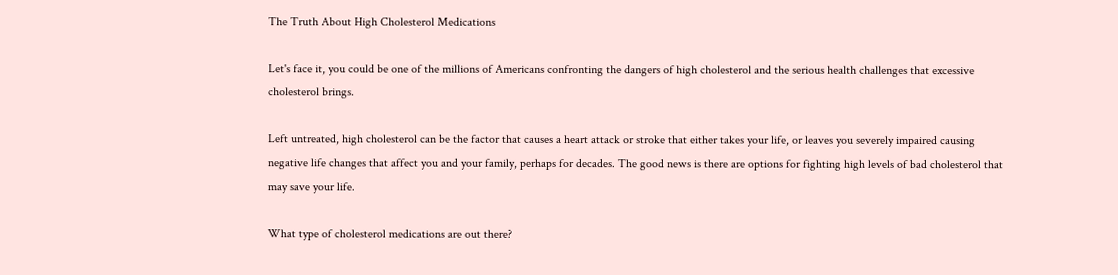The Truth About High Cholesterol Medications

Let's face it, you could be one of the millions of Americans confronting the dangers of high cholesterol and the serious health challenges that excessive cholesterol brings.

Left untreated, high cholesterol can be the factor that causes a heart attack or stroke that either takes your life, or leaves you severely impaired causing negative life changes that affect you and your family, perhaps for decades. The good news is there are options for fighting high levels of bad cholesterol that may save your life.

What type of cholesterol medications are out there?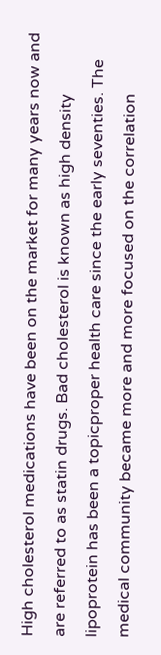High cholesterol medications have been on the market for many years now and are referred to as statin drugs. Bad cholesterol is known as high density lipoprotein has been a topicproper health care since the early seventies. The medical community became more and more focused on the correlation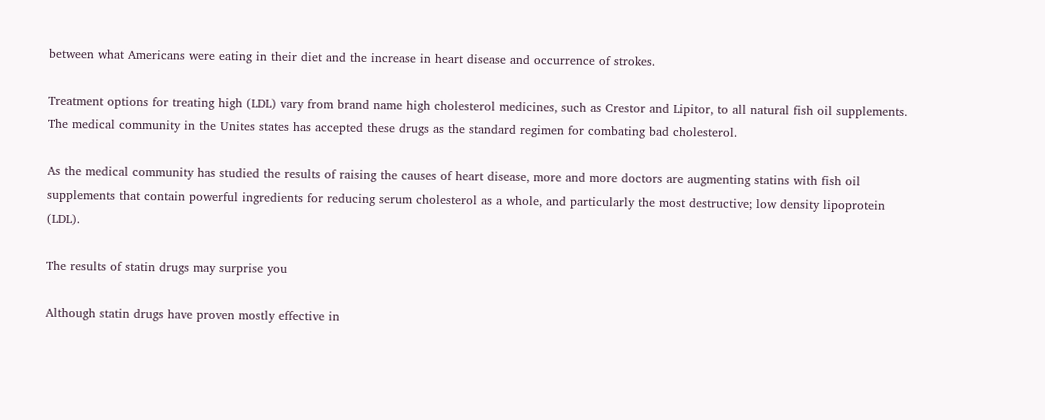between what Americans were eating in their diet and the increase in heart disease and occurrence of strokes.

Treatment options for treating high (LDL) vary from brand name high cholesterol medicines, such as Crestor and Lipitor, to all natural fish oil supplements. The medical community in the Unites states has accepted these drugs as the standard regimen for combating bad cholesterol.

As the medical community has studied the results of raising the causes of heart disease, more and more doctors are augmenting statins with fish oil supplements that contain powerful ingredients for reducing serum cholesterol as a whole, and particularly the most destructive; low density lipoprotein (LDL).

The results of statin drugs may surprise you

Although statin drugs have proven mostly effective in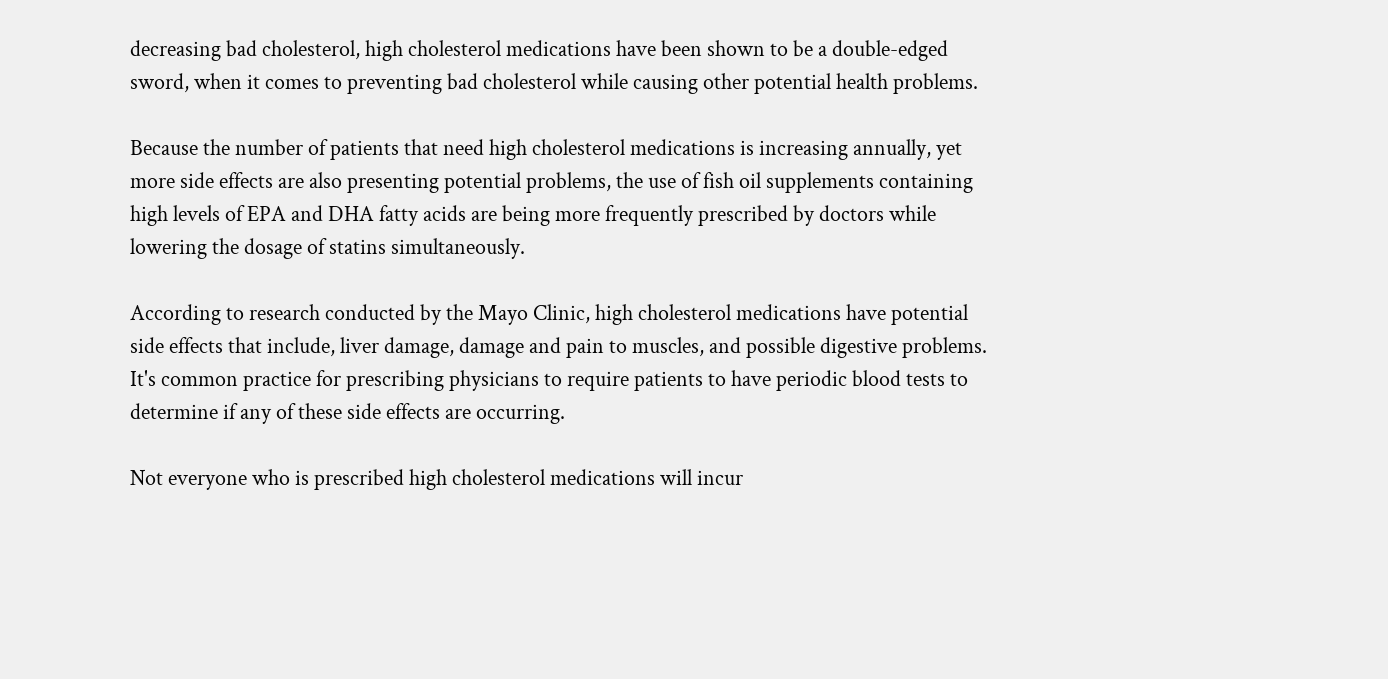decreasing bad cholesterol, high cholesterol medications have been shown to be a double-edged sword, when it comes to preventing bad cholesterol while causing other potential health problems.

Because the number of patients that need high cholesterol medications is increasing annually, yet more side effects are also presenting potential problems, the use of fish oil supplements containing high levels of EPA and DHA fatty acids are being more frequently prescribed by doctors while lowering the dosage of statins simultaneously.

According to research conducted by the Mayo Clinic, high cholesterol medications have potential side effects that include, liver damage, damage and pain to muscles, and possible digestive problems. It's common practice for prescribing physicians to require patients to have periodic blood tests to determine if any of these side effects are occurring.

Not everyone who is prescribed high cholesterol medications will incur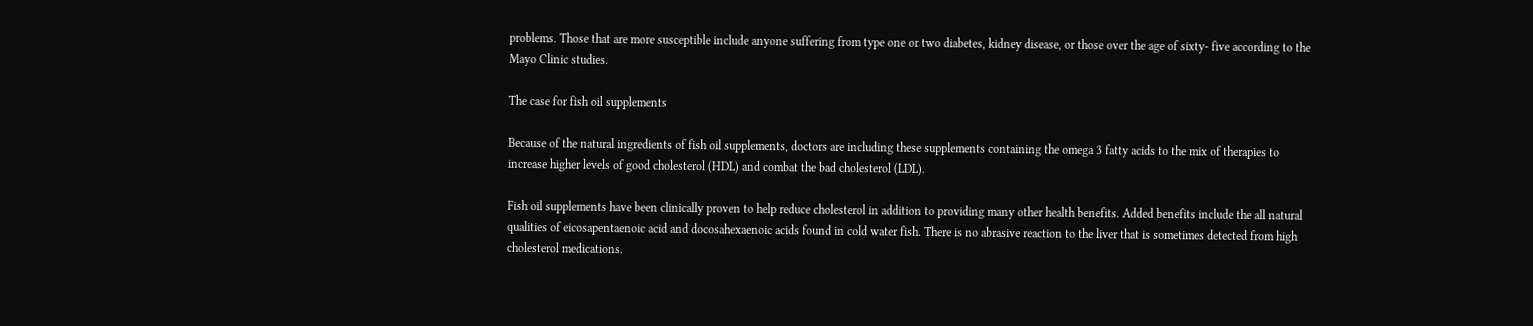problems. Those that are more susceptible include anyone suffering from type one or two diabetes, kidney disease, or those over the age of sixty- five according to the Mayo Clinic studies.

The case for fish oil supplements

Because of the natural ingredients of fish oil supplements, doctors are including these supplements containing the omega 3 fatty acids to the mix of therapies to increase higher levels of good cholesterol (HDL) and combat the bad cholesterol (LDL).

Fish oil supplements have been clinically proven to help reduce cholesterol in addition to providing many other health benefits. Added benefits include the all natural qualities of eicosapentaenoic acid and docosahexaenoic acids found in cold water fish. There is no abrasive reaction to the liver that is sometimes detected from high cholesterol medications.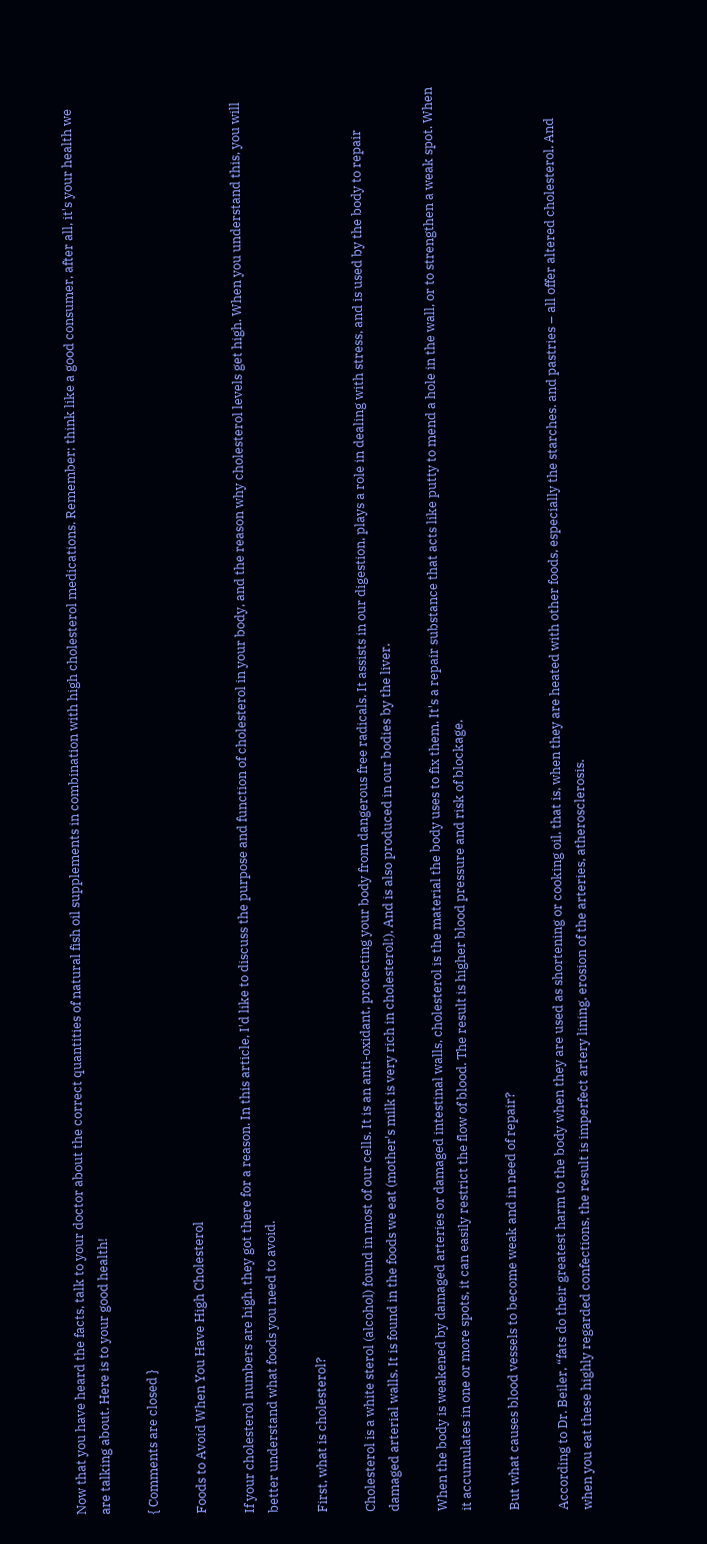Now that you have heard the facts, talk to your doctor about the correct quantities of natural fish oil supplements in combination with high cholesterol medications. Remember; think like a good consumer, after all, it's your health we are talking about. Here is to your good health!

{ Comments are closed }

Foods to Avoid When You Have High Cholesterol

If your cholesterol numbers are high, they got there for a reason. In this article, I'd like to discuss the purpose and function of cholesterol in your body, and the reason why cholesterol levels get high. When you understand this, you will better understand what foods you need to avoid.

First, what is cholesterol?

Cholesterol is a white sterol (alcohol) found in most of our cells. It is an anti-oxidant, protecting your body from dangerous free radicals. It assists in our digestion, plays a role in dealing with stress, and is used by the body to repair damaged arterial walls. It is found in the foods we eat (mother's milk is very rich in cholesterol!), And is also produced in our bodies by the liver.

When the body is weakened by damaged arteries or damaged intestinal walls, cholesterol is the material the body uses to fix them. It's a repair substance that acts like putty to mend a hole in the wall, or to strengthen a weak spot. When it accumulates in one or more spots, it can easily restrict the flow of blood. The result is higher blood pressure and risk of blockage.

But what causes blood vessels to become weak and in need of repair?

According to Dr. Beiler, “fats do their greatest harm to the body when they are used as shortening or cooking oil, that is, when they are heated with other foods, especially the starches. and pastries – all offer altered cholesterol. And when you eat these highly regarded confections, the result is imperfect artery lining, erosion of the arteries, atherosclerosis.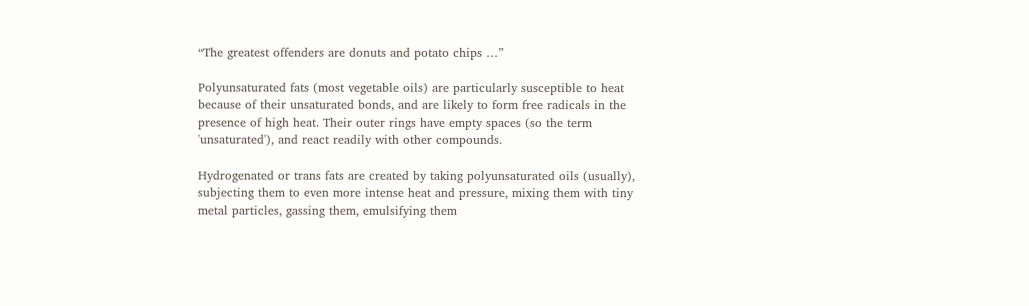“The greatest offenders are donuts and potato chips …”

Polyunsaturated fats (most vegetable oils) are particularly susceptible to heat because of their unsaturated bonds, and are likely to form free radicals in the presence of high heat. Their outer rings have empty spaces (so the term 'unsaturated'), and react readily with other compounds.

Hydrogenated or trans fats are created by taking polyunsaturated oils (usually), subjecting them to even more intense heat and pressure, mixing them with tiny metal particles, gassing them, emulsifying them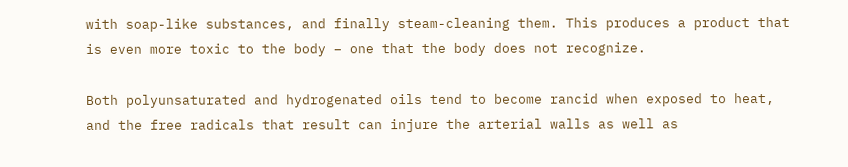with soap-like substances, and finally steam-cleaning them. This produces a product that is even more toxic to the body – one that the body does not recognize.

Both polyunsaturated and hydrogenated oils tend to become rancid when exposed to heat, and the free radicals that result can injure the arterial walls as well as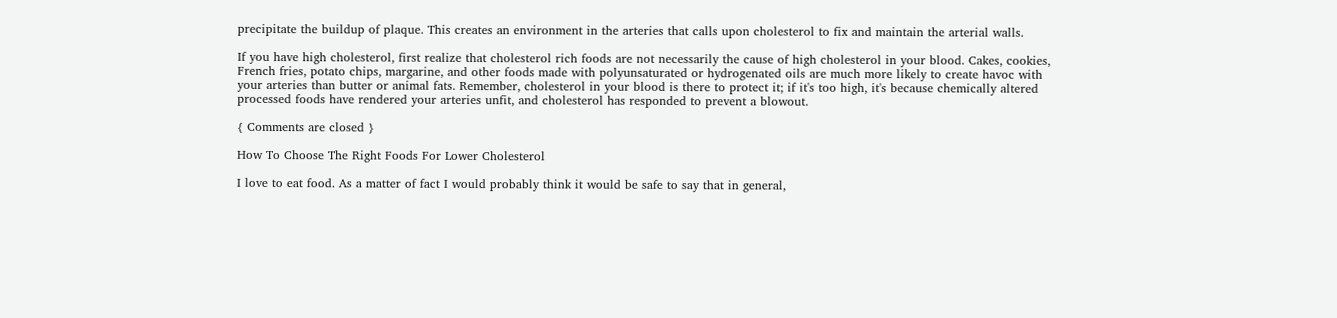precipitate the buildup of plaque. This creates an environment in the arteries that calls upon cholesterol to fix and maintain the arterial walls.

If you have high cholesterol, first realize that cholesterol rich foods are not necessarily the cause of high cholesterol in your blood. Cakes, cookies, French fries, potato chips, margarine, and other foods made with polyunsaturated or hydrogenated oils are much more likely to create havoc with your arteries than butter or animal fats. Remember, cholesterol in your blood is there to protect it; if it's too high, it's because chemically altered processed foods have rendered your arteries unfit, and cholesterol has responded to prevent a blowout.

{ Comments are closed }

How To Choose The Right Foods For Lower Cholesterol

I love to eat food. As a matter of fact I would probably think it would be safe to say that in general,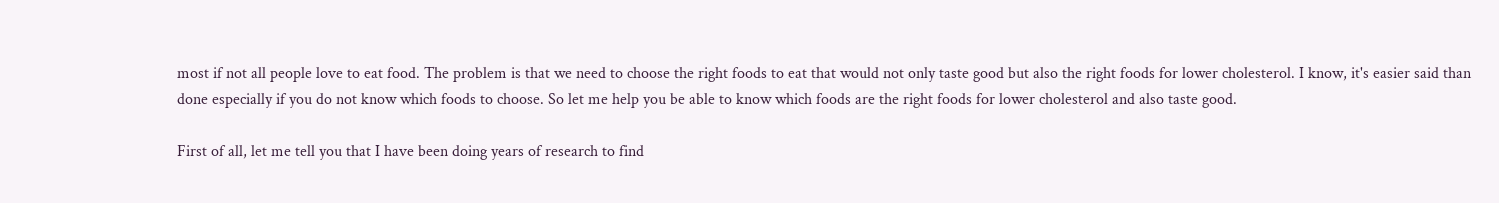most if not all people love to eat food. The problem is that we need to choose the right foods to eat that would not only taste good but also the right foods for lower cholesterol. I know, it's easier said than done especially if you do not know which foods to choose. So let me help you be able to know which foods are the right foods for lower cholesterol and also taste good.

First of all, let me tell you that I have been doing years of research to find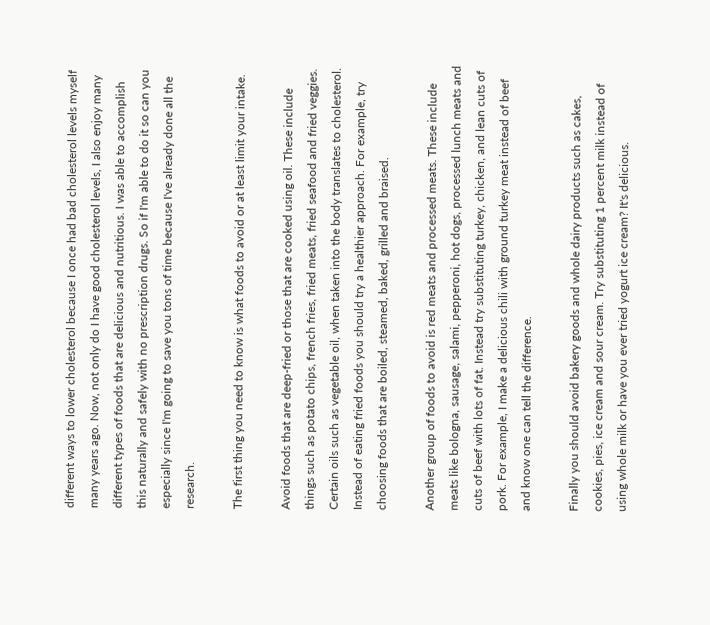different ways to lower cholesterol because I once had bad cholesterol levels myself many years ago. Now, not only do I have good cholesterol levels, I also enjoy many different types of foods that are delicious and nutritious. I was able to accomplish this naturally and safely with no prescription drugs. So if I'm able to do it so can you especially since I'm going to save you tons of time because I've already done all the research.

The first thing you need to know is what foods to avoid or at least limit your intake.

Avoid foods that are deep-fried or those that are cooked using oil. These include things such as potato chips, french fries, fried meats, fried seafood and fried veggies. Certain oils such as vegetable oil, when taken into the body translates to cholesterol. Instead of eating fried foods you should try a healthier approach. For example, try choosing foods that are boiled, steamed, baked, grilled and braised.

Another group of foods to avoid is red meats and processed meats. These include meats like bologna, sausage, salami, pepperoni, hot dogs, processed lunch meats and cuts of beef with lots of fat. Instead try substituting turkey, chicken, and lean cuts of pork. For example, I make a delicious chili with ground turkey meat instead of beef and know one can tell the difference.

Finally you should avoid bakery goods and whole dairy products such as cakes, cookies, pies, ice cream and sour cream. Try substituting 1 percent milk instead of using whole milk or have you ever tried yogurt ice cream? It's delicious.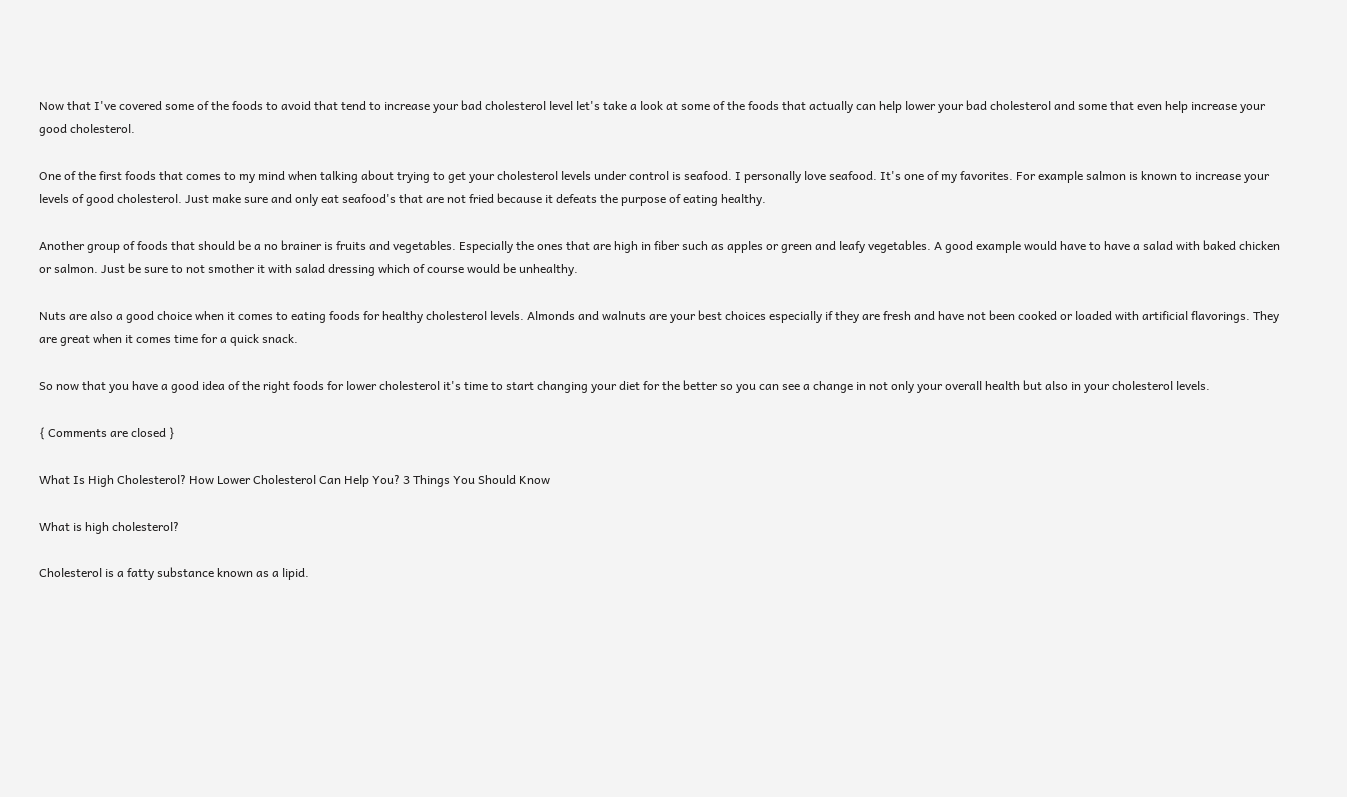Now that I've covered some of the foods to avoid that tend to increase your bad cholesterol level let's take a look at some of the foods that actually can help lower your bad cholesterol and some that even help increase your good cholesterol.

One of the first foods that comes to my mind when talking about trying to get your cholesterol levels under control is seafood. I personally love seafood. It's one of my favorites. For example salmon is known to increase your levels of good cholesterol. Just make sure and only eat seafood's that are not fried because it defeats the purpose of eating healthy.

Another group of foods that should be a no brainer is fruits and vegetables. Especially the ones that are high in fiber such as apples or green and leafy vegetables. A good example would have to have a salad with baked chicken or salmon. Just be sure to not smother it with salad dressing which of course would be unhealthy.

Nuts are also a good choice when it comes to eating foods for healthy cholesterol levels. Almonds and walnuts are your best choices especially if they are fresh and have not been cooked or loaded with artificial flavorings. They are great when it comes time for a quick snack.

So now that you have a good idea of the right foods for lower cholesterol it's time to start changing your diet for the better so you can see a change in not only your overall health but also in your cholesterol levels.

{ Comments are closed }

What Is High Cholesterol? How Lower Cholesterol Can Help You? 3 Things You Should Know

What is high cholesterol?

Cholesterol is a fatty substance known as a lipid.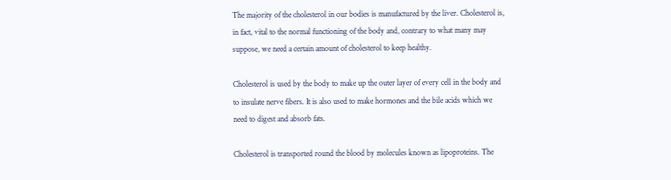The majority of the cholesterol in our bodies is manufactured by the liver. Cholesterol is, in fact, vital to the normal functioning of the body and, contrary to what many may suppose, we need a certain amount of cholesterol to keep healthy.

Cholesterol is used by the body to make up the outer layer of every cell in the body and to insulate nerve fibers. It is also used to make hormones and the bile acids which we need to digest and absorb fats.

Cholesterol is transported round the blood by molecules known as lipoproteins. The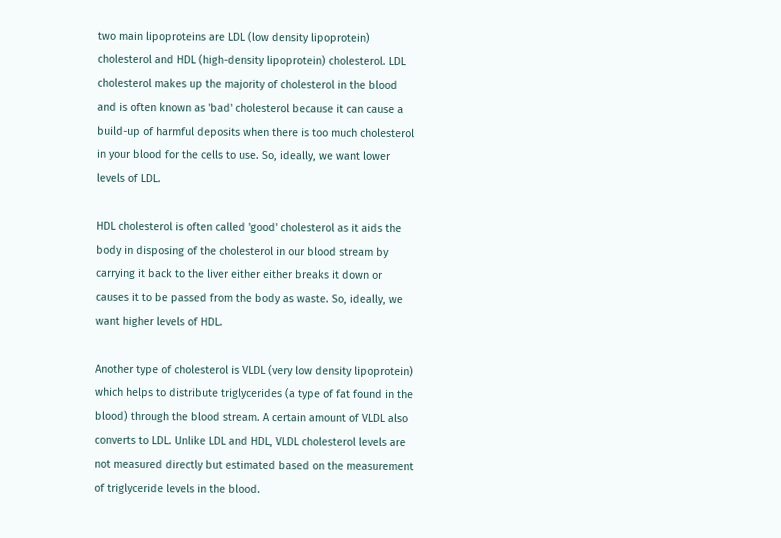two main lipoproteins are LDL (low density lipoprotein) cholesterol and HDL (high-density lipoprotein) cholesterol. LDL cholesterol makes up the majority of cholesterol in the blood and is often known as 'bad' cholesterol because it can cause a build-up of harmful deposits when there is too much cholesterol in your blood for the cells to use. So, ideally, we want lower levels of LDL.

HDL cholesterol is often called 'good' cholesterol as it aids the body in disposing of the cholesterol in our blood stream by carrying it back to the liver either either breaks it down or causes it to be passed from the body as waste. So, ideally, we want higher levels of HDL.

Another type of cholesterol is VLDL (very low density lipoprotein) which helps to distribute triglycerides (a type of fat found in the blood) through the blood stream. A certain amount of VLDL also converts to LDL. Unlike LDL and HDL, VLDL cholesterol levels are not measured directly but estimated based on the measurement of triglyceride levels in the blood.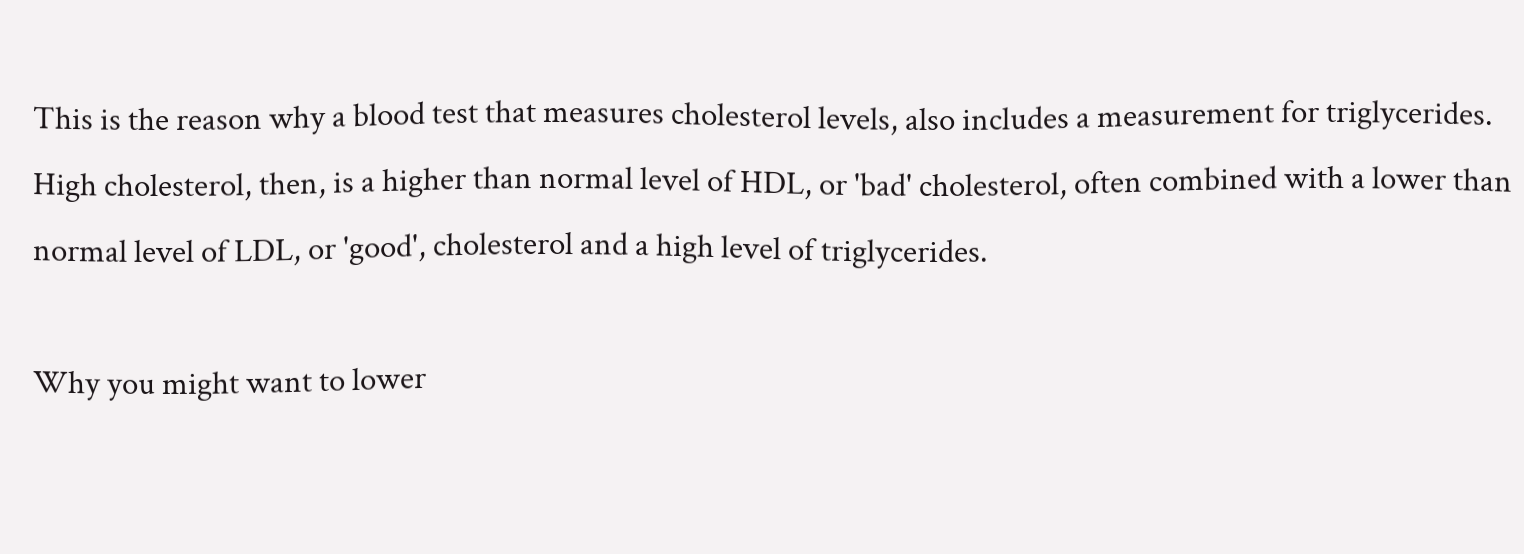This is the reason why a blood test that measures cholesterol levels, also includes a measurement for triglycerides. High cholesterol, then, is a higher than normal level of HDL, or 'bad' cholesterol, often combined with a lower than normal level of LDL, or 'good', cholesterol and a high level of triglycerides.

Why you might want to lower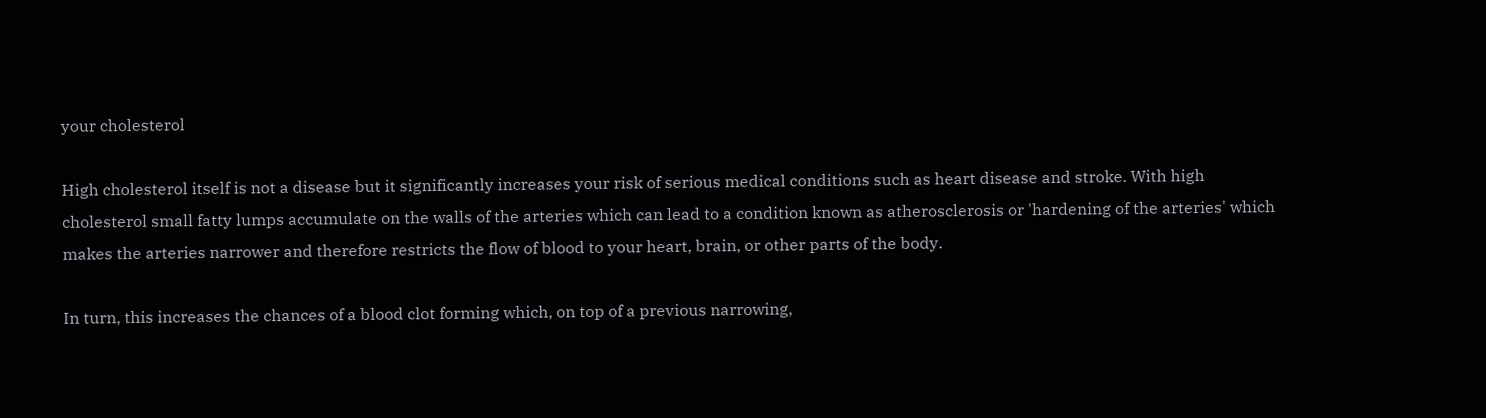your cholesterol

High cholesterol itself is not a disease but it significantly increases your risk of serious medical conditions such as heart disease and stroke. With high cholesterol small fatty lumps accumulate on the walls of the arteries which can lead to a condition known as atherosclerosis or 'hardening of the arteries' which makes the arteries narrower and therefore restricts the flow of blood to your heart, brain, or other parts of the body.

In turn, this increases the chances of a blood clot forming which, on top of a previous narrowing,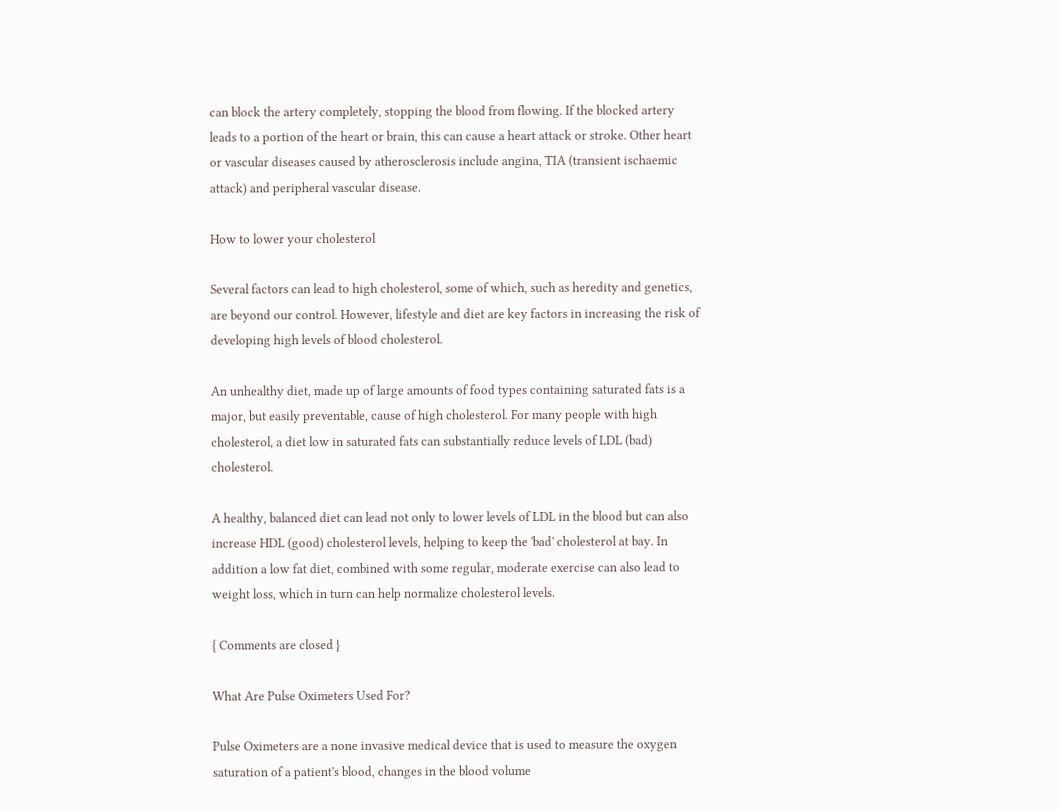can block the artery completely, stopping the blood from flowing. If the blocked artery leads to a portion of the heart or brain, this can cause a heart attack or stroke. Other heart or vascular diseases caused by atherosclerosis include angina, TIA (transient ischaemic attack) and peripheral vascular disease.

How to lower your cholesterol

Several factors can lead to high cholesterol, some of which, such as heredity and genetics, are beyond our control. However, lifestyle and diet are key factors in increasing the risk of developing high levels of blood cholesterol.

An unhealthy diet, made up of large amounts of food types containing saturated fats is a major, but easily preventable, cause of high cholesterol. For many people with high cholesterol, a diet low in saturated fats can substantially reduce levels of LDL (bad) cholesterol.

A healthy, balanced diet can lead not only to lower levels of LDL in the blood but can also increase HDL (good) cholesterol levels, helping to keep the 'bad' cholesterol at bay. In addition a low fat diet, combined with some regular, moderate exercise can also lead to weight loss, which in turn can help normalize cholesterol levels.

{ Comments are closed }

What Are Pulse Oximeters Used For?

Pulse Oximeters are a none invasive medical device that is used to measure the oxygen saturation of a patient's blood, changes in the blood volume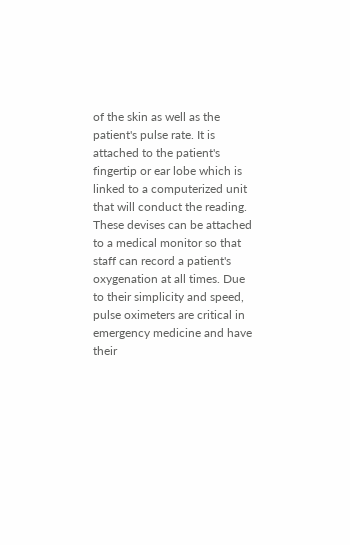of the skin as well as the patient's pulse rate. It is attached to the patient's fingertip or ear lobe which is linked to a computerized unit that will conduct the reading. These devises can be attached to a medical monitor so that staff can record a patient's oxygenation at all times. Due to their simplicity and speed, pulse oximeters are critical in emergency medicine and have their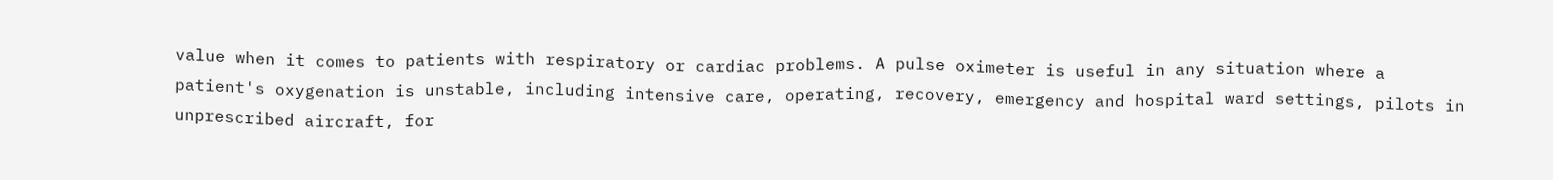value when it comes to patients with respiratory or cardiac problems. A pulse oximeter is useful in any situation where a patient's oxygenation is unstable, including intensive care, operating, recovery, emergency and hospital ward settings, pilots in unprescribed aircraft, for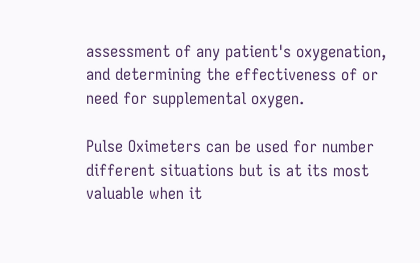assessment of any patient's oxygenation, and determining the effectiveness of or need for supplemental oxygen.

Pulse Oximeters can be used for number different situations but is at its most valuable when it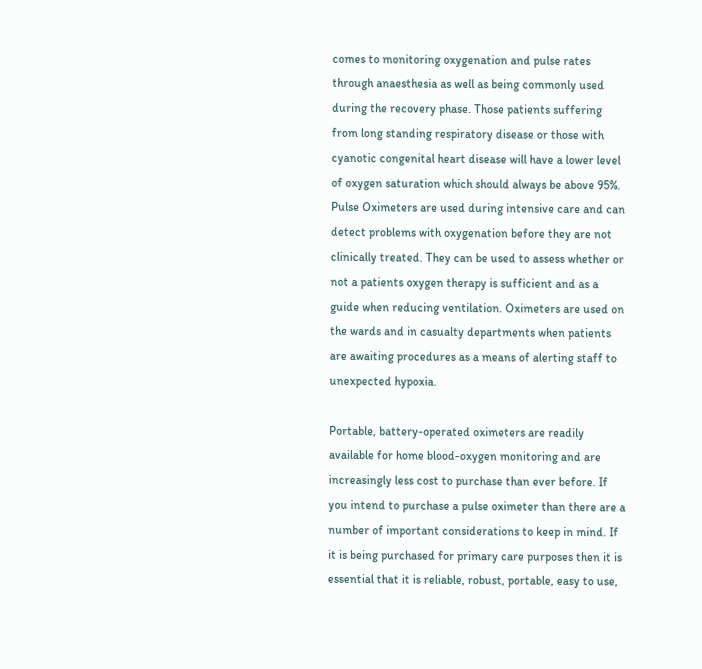comes to monitoring oxygenation and pulse rates through anaesthesia as well as being commonly used during the recovery phase. Those patients suffering from long standing respiratory disease or those with cyanotic congenital heart disease will have a lower level of oxygen saturation which should always be above 95%. Pulse Oximeters are used during intensive care and can detect problems with oxygenation before they are not clinically treated. They can be used to assess whether or not a patients oxygen therapy is sufficient and as a guide when reducing ventilation. Oximeters are used on the wards and in casualty departments when patients are awaiting procedures as a means of alerting staff to unexpected hypoxia.

Portable, battery-operated oximeters are readily available for home blood-oxygen monitoring and are increasingly less cost to purchase than ever before. If you intend to purchase a pulse oximeter than there are a number of important considerations to keep in mind. If it is being purchased for primary care purposes then it is essential that it is reliable, robust, portable, easy to use,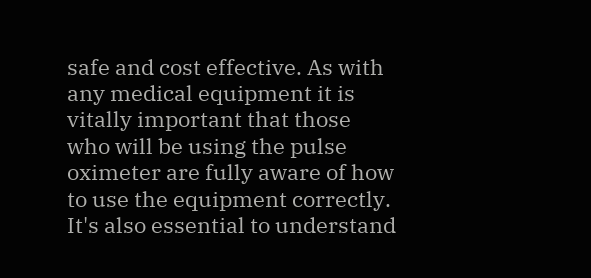safe and cost effective. As with any medical equipment it is vitally important that those who will be using the pulse oximeter are fully aware of how to use the equipment correctly. It's also essential to understand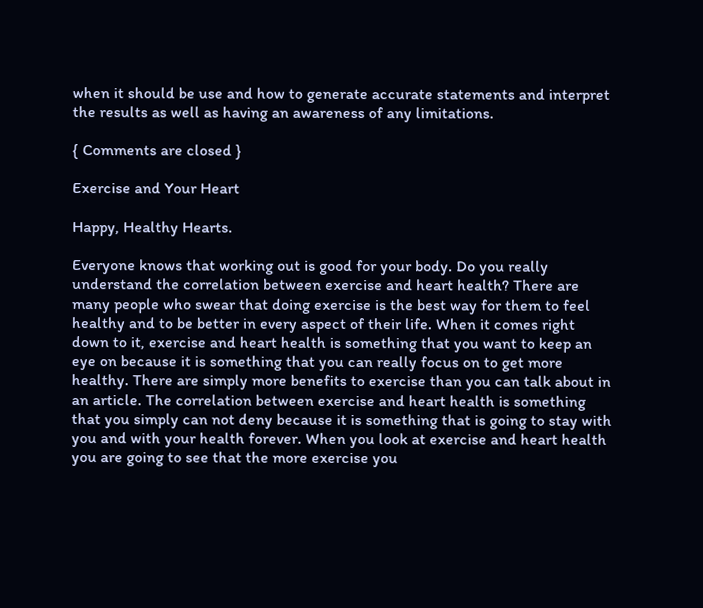when it should be use and how to generate accurate statements and interpret the results as well as having an awareness of any limitations.

{ Comments are closed }

Exercise and Your Heart

Happy, Healthy Hearts.

Everyone knows that working out is good for your body. Do you really understand the correlation between exercise and heart health? There are many people who swear that doing exercise is the best way for them to feel healthy and to be better in every aspect of their life. When it comes right down to it, exercise and heart health is something that you want to keep an eye on because it is something that you can really focus on to get more healthy. There are simply more benefits to exercise than you can talk about in an article. The correlation between exercise and heart health is something that you simply can not deny because it is something that is going to stay with you and with your health forever. When you look at exercise and heart health you are going to see that the more exercise you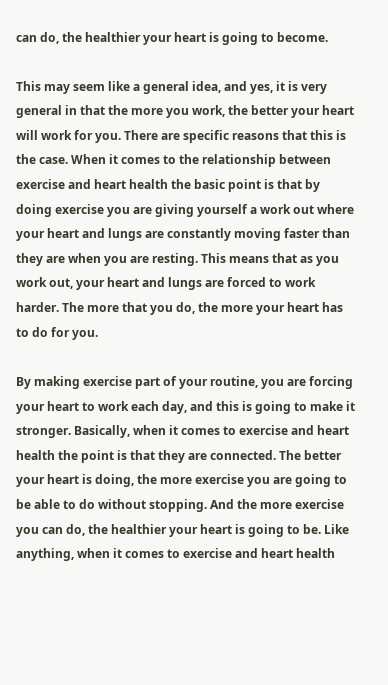can do, the healthier your heart is going to become.

This may seem like a general idea, and yes, it is very general in that the more you work, the better your heart will work for you. There are specific reasons that this is the case. When it comes to the relationship between exercise and heart health the basic point is that by doing exercise you are giving yourself a work out where your heart and lungs are constantly moving faster than they are when you are resting. This means that as you work out, your heart and lungs are forced to work harder. The more that you do, the more your heart has to do for you.

By making exercise part of your routine, you are forcing your heart to work each day, and this is going to make it stronger. Basically, when it comes to exercise and heart health the point is that they are connected. The better your heart is doing, the more exercise you are going to be able to do without stopping. And the more exercise you can do, the healthier your heart is going to be. Like anything, when it comes to exercise and heart health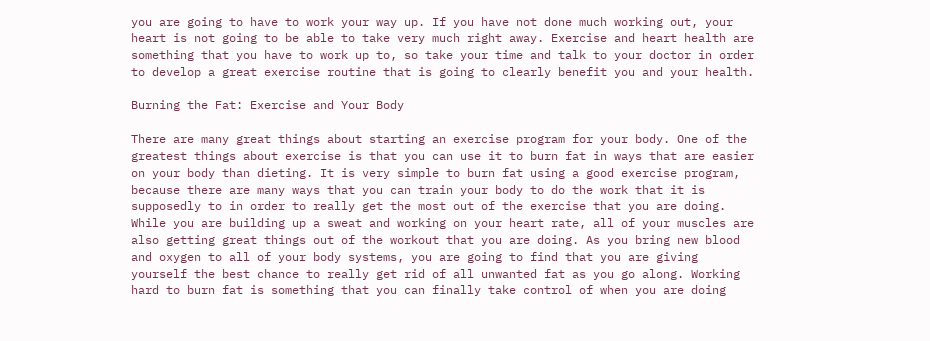you are going to have to work your way up. If you have not done much working out, your heart is not going to be able to take very much right away. Exercise and heart health are something that you have to work up to, so take your time and talk to your doctor in order to develop a great exercise routine that is going to clearly benefit you and your health.

Burning the Fat: Exercise and Your Body

There are many great things about starting an exercise program for your body. One of the greatest things about exercise is that you can use it to burn fat in ways that are easier on your body than dieting. It is very simple to burn fat using a good exercise program, because there are many ways that you can train your body to do the work that it is supposedly to in order to really get the most out of the exercise that you are doing. While you are building up a sweat and working on your heart rate, all of your muscles are also getting great things out of the workout that you are doing. As you bring new blood and oxygen to all of your body systems, you are going to find that you are giving yourself the best chance to really get rid of all unwanted fat as you go along. Working hard to burn fat is something that you can finally take control of when you are doing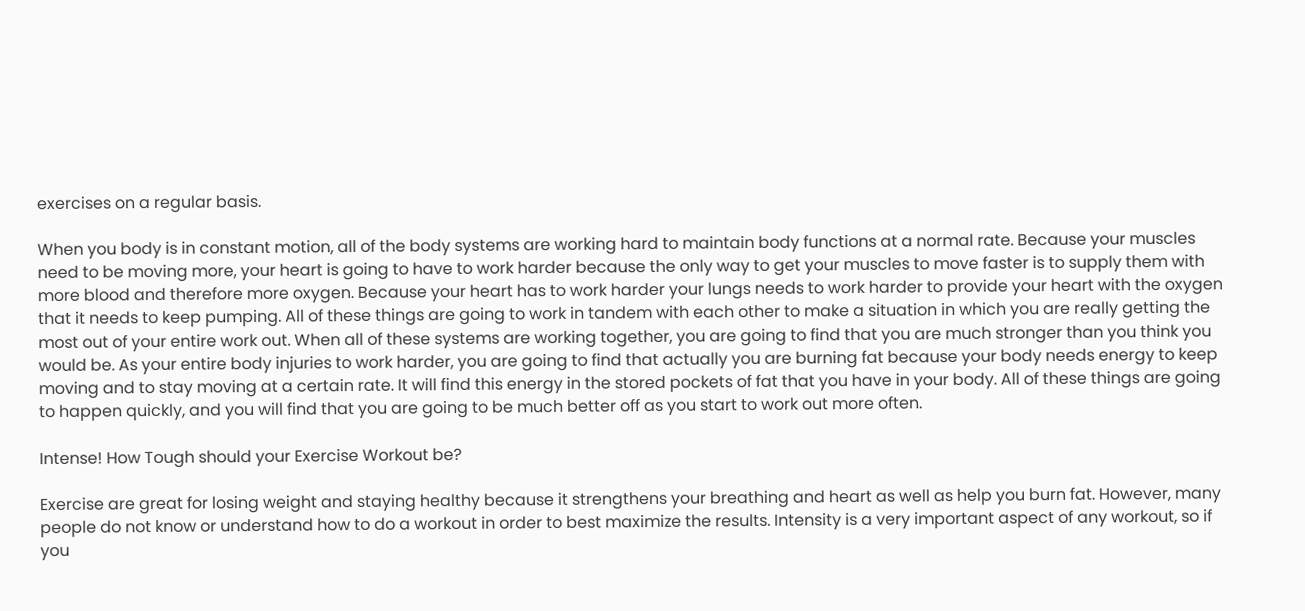exercises on a regular basis.

When you body is in constant motion, all of the body systems are working hard to maintain body functions at a normal rate. Because your muscles need to be moving more, your heart is going to have to work harder because the only way to get your muscles to move faster is to supply them with more blood and therefore more oxygen. Because your heart has to work harder your lungs needs to work harder to provide your heart with the oxygen that it needs to keep pumping. All of these things are going to work in tandem with each other to make a situation in which you are really getting the most out of your entire work out. When all of these systems are working together, you are going to find that you are much stronger than you think you would be. As your entire body injuries to work harder, you are going to find that actually you are burning fat because your body needs energy to keep moving and to stay moving at a certain rate. It will find this energy in the stored pockets of fat that you have in your body. All of these things are going to happen quickly, and you will find that you are going to be much better off as you start to work out more often.

Intense! How Tough should your Exercise Workout be?

Exercise are great for losing weight and staying healthy because it strengthens your breathing and heart as well as help you burn fat. However, many people do not know or understand how to do a workout in order to best maximize the results. Intensity is a very important aspect of any workout, so if you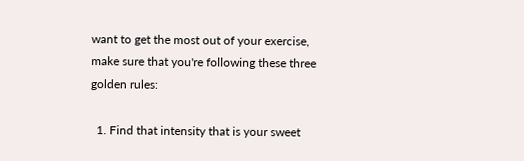want to get the most out of your exercise, make sure that you're following these three golden rules:

  1. Find that intensity that is your sweet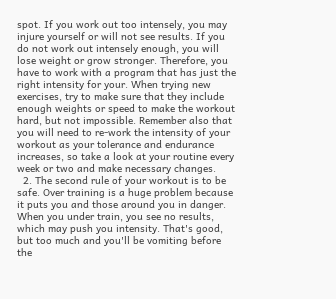spot. If you work out too intensely, you may injure yourself or will not see results. If you do not work out intensely enough, you will lose weight or grow stronger. Therefore, you have to work with a program that has just the right intensity for your. When trying new exercises, try to make sure that they include enough weights or speed to make the workout hard, but not impossible. Remember also that you will need to re-work the intensity of your workout as your tolerance and endurance increases, so take a look at your routine every week or two and make necessary changes.
  2. The second rule of your workout is to be safe. Over training is a huge problem because it puts you and those around you in danger. When you under train, you see no results, which may push you intensity. That's good, but too much and you'll be vomiting before the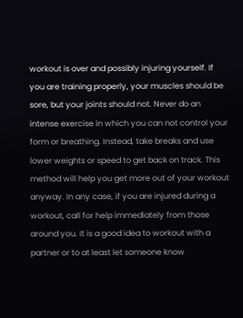workout is over and possibly injuring yourself. If you are training properly, your muscles should be sore, but your joints should not. Never do an intense exercise in which you can not control your form or breathing. Instead, take breaks and use lower weights or speed to get back on track. This method will help you get more out of your workout anyway. In any case, if you are injured during a workout, call for help immediately from those around you. It is a good idea to workout with a partner or to at least let someone know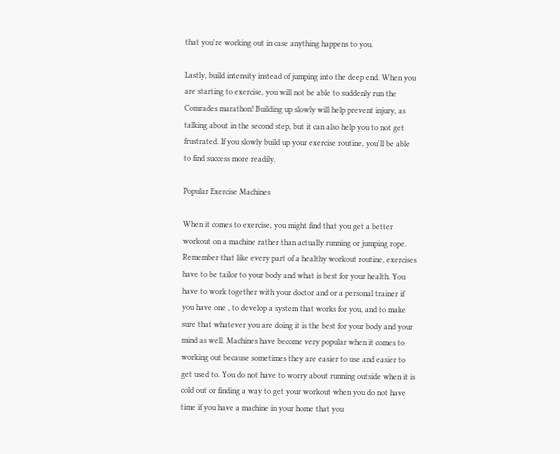that you're working out in case anything happens to you.

Lastly, build intensity instead of jumping into the deep end. When you are starting to exercise, you will not be able to suddenly run the Comrades marathon! Building up slowly will help prevent injury, as talking about in the second step, but it can also help you to not get frustrated. If you slowly build up your exercise routine, you'll be able to find success more readily.

Popular Exercise Machines

When it comes to exercise, you might find that you get a better workout on a machine rather than actually running or jumping rope. Remember that like every part of a healthy workout routine, exercises have to be tailor to your body and what is best for your health. You have to work together with your doctor and or a personal trainer if you have one , to develop a system that works for you, and to make sure that whatever you are doing it is the best for your body and your mind as well. Machines have become very popular when it comes to working out because sometimes they are easier to use and easier to get used to. You do not have to worry about running outside when it is cold out or finding a way to get your workout when you do not have time if you have a machine in your home that you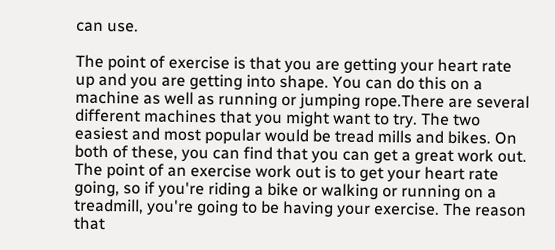can use.

The point of exercise is that you are getting your heart rate up and you are getting into shape. You can do this on a machine as well as running or jumping rope.There are several different machines that you might want to try. The two easiest and most popular would be tread mills and bikes. On both of these, you can find that you can get a great work out. The point of an exercise work out is to get your heart rate going, so if you're riding a bike or walking or running on a treadmill, you're going to be having your exercise. The reason that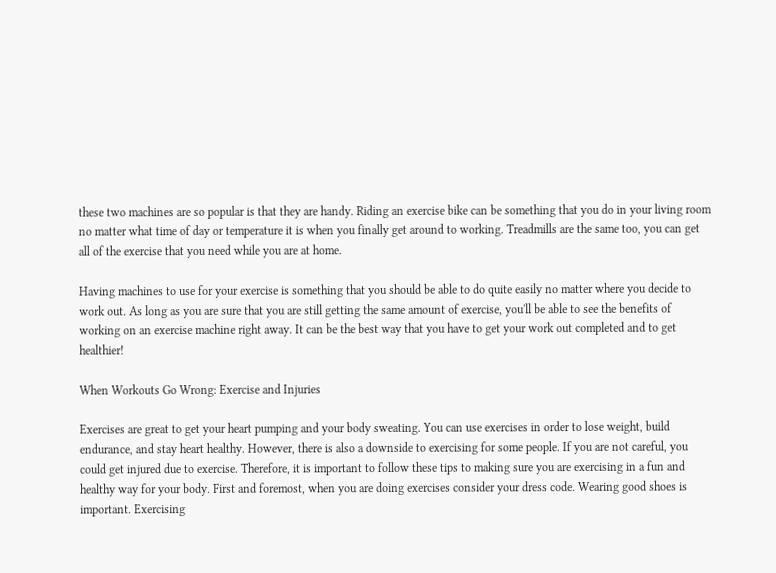these two machines are so popular is that they are handy. Riding an exercise bike can be something that you do in your living room no matter what time of day or temperature it is when you finally get around to working. Treadmills are the same too, you can get all of the exercise that you need while you are at home.

Having machines to use for your exercise is something that you should be able to do quite easily no matter where you decide to work out. As long as you are sure that you are still getting the same amount of exercise, you'll be able to see the benefits of working on an exercise machine right away. It can be the best way that you have to get your work out completed and to get healthier!

When Workouts Go Wrong: Exercise and Injuries

Exercises are great to get your heart pumping and your body sweating. You can use exercises in order to lose weight, build endurance, and stay heart healthy. However, there is also a downside to exercising for some people. If you are not careful, you could get injured due to exercise. Therefore, it is important to follow these tips to making sure you are exercising in a fun and healthy way for your body. First and foremost, when you are doing exercises consider your dress code. Wearing good shoes is important. Exercising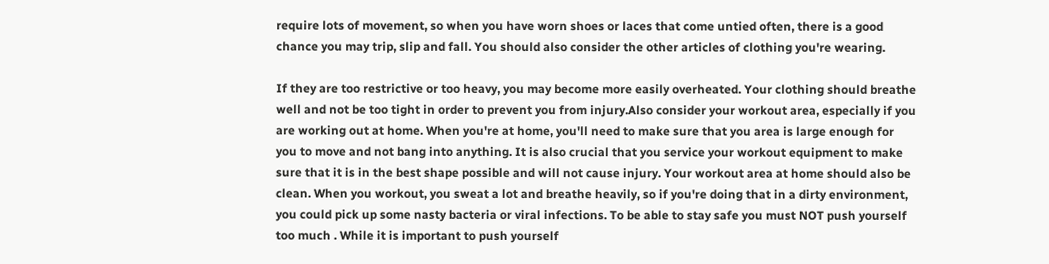require lots of movement, so when you have worn shoes or laces that come untied often, there is a good chance you may trip, slip and fall. You should also consider the other articles of clothing you're wearing.

If they are too restrictive or too heavy, you may become more easily overheated. Your clothing should breathe well and not be too tight in order to prevent you from injury.Also consider your workout area, especially if you are working out at home. When you're at home, you'll need to make sure that you area is large enough for you to move and not bang into anything. It is also crucial that you service your workout equipment to make sure that it is in the best shape possible and will not cause injury. Your workout area at home should also be clean. When you workout, you sweat a lot and breathe heavily, so if you're doing that in a dirty environment, you could pick up some nasty bacteria or viral infections. To be able to stay safe you must NOT push yourself too much . While it is important to push yourself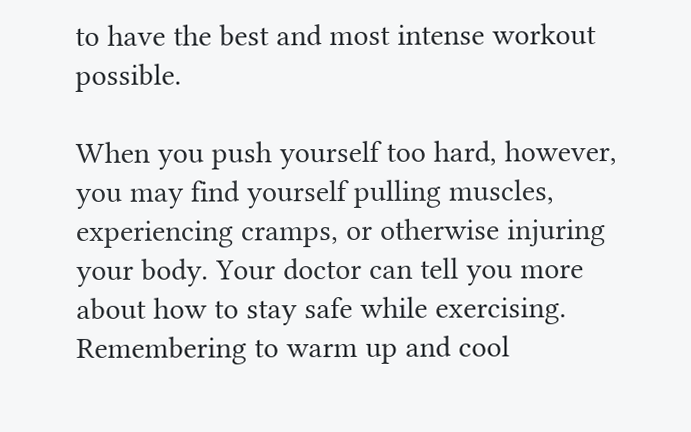to have the best and most intense workout possible.

When you push yourself too hard, however, you may find yourself pulling muscles, experiencing cramps, or otherwise injuring your body. Your doctor can tell you more about how to stay safe while exercising. Remembering to warm up and cool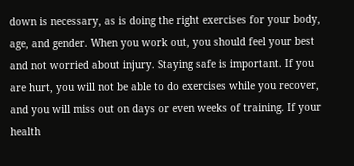down is necessary, as is doing the right exercises for your body, age, and gender. When you work out, you should feel your best and not worried about injury. Staying safe is important. If you are hurt, you will not be able to do exercises while you recover, and you will miss out on days or even weeks of training. If your health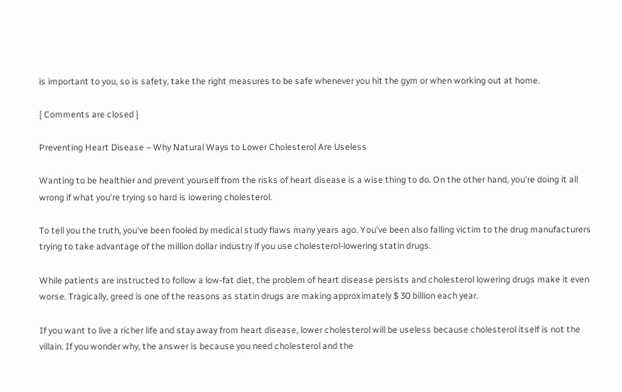is important to you, so is safety, take the right measures to be safe whenever you hit the gym or when working out at home.

{ Comments are closed }

Preventing Heart Disease – Why Natural Ways to Lower Cholesterol Are Useless

Wanting to be healthier and prevent yourself from the risks of heart disease is a wise thing to do. On the other hand, you're doing it all wrong if what you're trying so hard is lowering cholesterol.

To tell you the truth, you've been fooled by medical study flaws many years ago. You've been also falling victim to the drug manufacturers trying to take advantage of the million dollar industry if you use cholesterol-lowering statin drugs.

While patients are instructed to follow a low-fat diet, the problem of heart disease persists and cholesterol lowering drugs make it even worse. Tragically, greed is one of the reasons as statin drugs are making approximately $ 30 billion each year.

If you want to live a richer life and stay away from heart disease, lower cholesterol will be useless because cholesterol itself is not the villain. If you wonder why, the answer is because you need cholesterol and the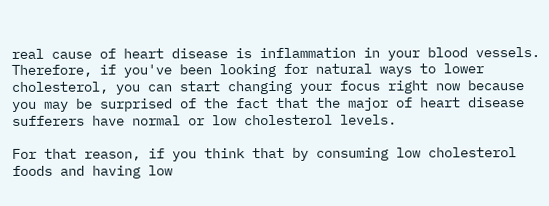real cause of heart disease is inflammation in your blood vessels. Therefore, if you've been looking for natural ways to lower cholesterol, you can start changing your focus right now because you may be surprised of the fact that the major of heart disease sufferers have normal or low cholesterol levels.

For that reason, if you think that by consuming low cholesterol foods and having low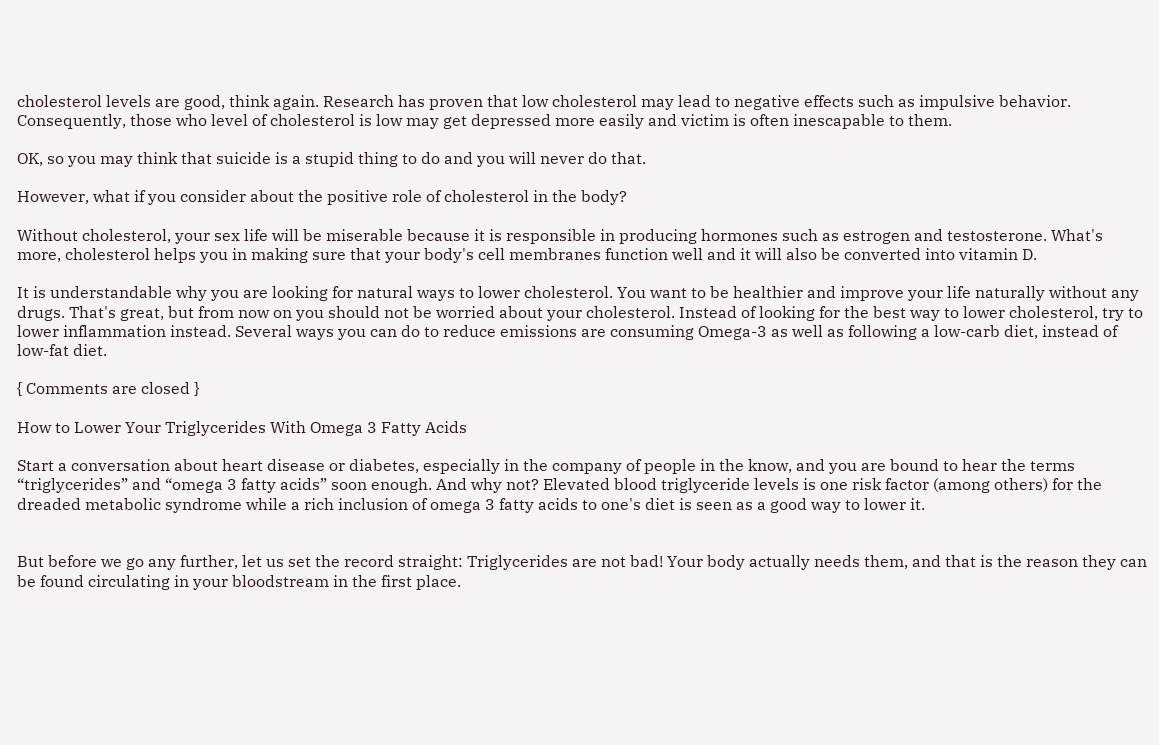cholesterol levels are good, think again. Research has proven that low cholesterol may lead to negative effects such as impulsive behavior. Consequently, those who level of cholesterol is low may get depressed more easily and victim is often inescapable to them.

OK, so you may think that suicide is a stupid thing to do and you will never do that.

However, what if you consider about the positive role of cholesterol in the body?

Without cholesterol, your sex life will be miserable because it is responsible in producing hormones such as estrogen and testosterone. What's more, cholesterol helps you in making sure that your body's cell membranes function well and it will also be converted into vitamin D.

It is understandable why you are looking for natural ways to lower cholesterol. You want to be healthier and improve your life naturally without any drugs. That's great, but from now on you should not be worried about your cholesterol. Instead of looking for the best way to lower cholesterol, try to lower inflammation instead. Several ways you can do to reduce emissions are consuming Omega-3 as well as following a low-carb diet, instead of low-fat diet.

{ Comments are closed }

How to Lower Your Triglycerides With Omega 3 Fatty Acids

Start a conversation about heart disease or diabetes, especially in the company of people in the know, and you are bound to hear the terms “triglycerides” and “omega 3 fatty acids” soon enough. And why not? Elevated blood triglyceride levels is one risk factor (among others) for the dreaded metabolic syndrome while a rich inclusion of omega 3 fatty acids to one's diet is seen as a good way to lower it.


But before we go any further, let us set the record straight: Triglycerides are not bad! Your body actually needs them, and that is the reason they can be found circulating in your bloodstream in the first place.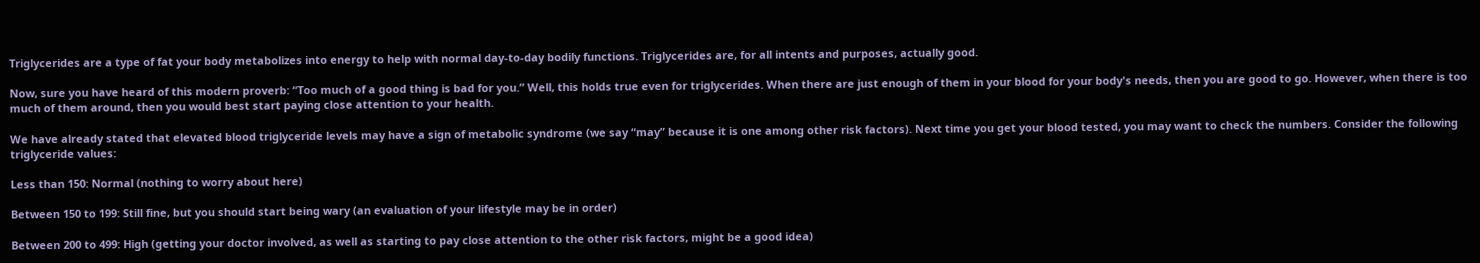Triglycerides are a type of fat your body metabolizes into energy to help with normal day-to-day bodily functions. Triglycerides are, for all intents and purposes, actually good.

Now, sure you have heard of this modern proverb: “Too much of a good thing is bad for you.” Well, this holds true even for triglycerides. When there are just enough of them in your blood for your body's needs, then you are good to go. However, when there is too much of them around, then you would best start paying close attention to your health.

We have already stated that elevated blood triglyceride levels may have a sign of metabolic syndrome (we say “may” because it is one among other risk factors). Next time you get your blood tested, you may want to check the numbers. Consider the following triglyceride values:

Less than 150: Normal (nothing to worry about here)

Between 150 to 199: Still fine, but you should start being wary (an evaluation of your lifestyle may be in order)

Between 200 to 499: High (getting your doctor involved, as well as starting to pay close attention to the other risk factors, might be a good idea)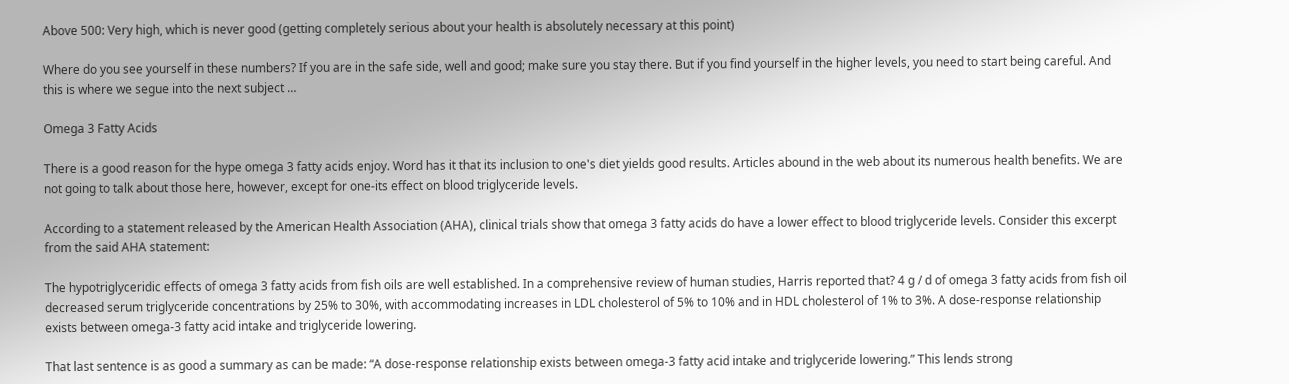Above 500: Very high, which is never good (getting completely serious about your health is absolutely necessary at this point)

Where do you see yourself in these numbers? If you are in the safe side, well and good; make sure you stay there. But if you find yourself in the higher levels, you need to start being careful. And this is where we segue into the next subject …

Omega 3 Fatty Acids

There is a good reason for the hype omega 3 fatty acids enjoy. Word has it that its inclusion to one's diet yields good results. Articles abound in the web about its numerous health benefits. We are not going to talk about those here, however, except for one-its effect on blood triglyceride levels.

According to a statement released by the American Health Association (AHA), clinical trials show that omega 3 fatty acids do have a lower effect to blood triglyceride levels. Consider this excerpt from the said AHA statement:

The hypotriglyceridic effects of omega 3 fatty acids from fish oils are well established. In a comprehensive review of human studies, Harris reported that? 4 g / d of omega 3 fatty acids from fish oil decreased serum triglyceride concentrations by 25% to 30%, with accommodating increases in LDL cholesterol of 5% to 10% and in HDL cholesterol of 1% to 3%. A dose-response relationship exists between omega-3 fatty acid intake and triglyceride lowering.

That last sentence is as good a summary as can be made: “A dose-response relationship exists between omega-3 fatty acid intake and triglyceride lowering.” This lends strong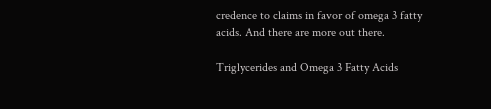credence to claims in favor of omega 3 fatty acids. And there are more out there.

Triglycerides and Omega 3 Fatty Acids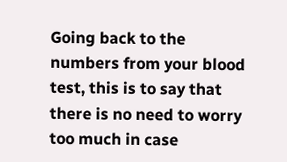Going back to the numbers from your blood test, this is to say that there is no need to worry too much in case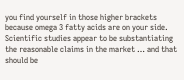you find yourself in those higher brackets because omega 3 fatty acids are on your side. Scientific studies appear to be substantiating the reasonable claims in the market … and that should be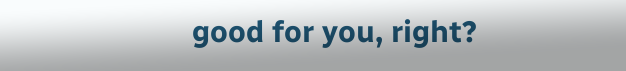good for you, right?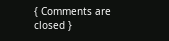{ Comments are closed }